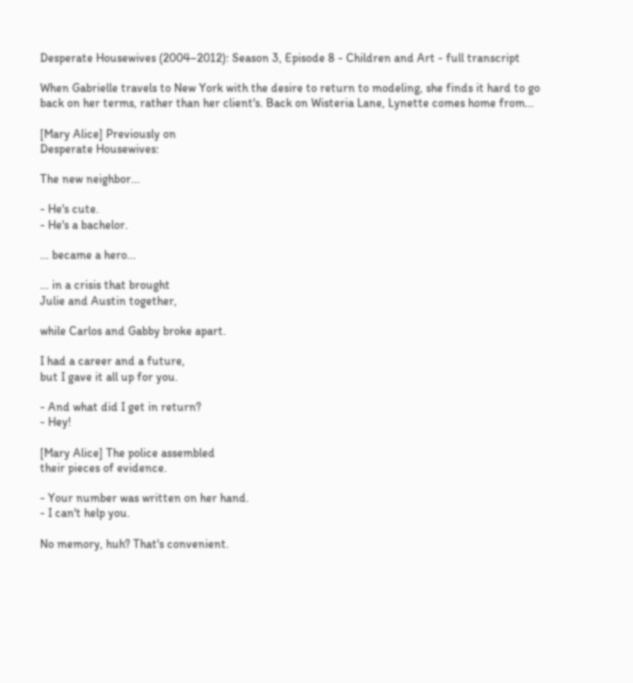Desperate Housewives (2004–2012): Season 3, Episode 8 - Children and Art - full transcript

When Gabrielle travels to New York with the desire to return to modeling, she finds it hard to go back on her terms, rather than her client's. Back on Wisteria Lane, Lynette comes home from...

[Mary Alice] Previously on
Desperate Housewives:

The new neighbor...

- He's cute.
- He's a bachelor.

... became a hero...

... in a crisis that brought
Julie and Austin together,

while Carlos and Gabby broke apart.

I had a career and a future,
but I gave it all up for you.

- And what did I get in return?
- Hey!

[Mary Alice] The police assembled
their pieces of evidence.

- Your number was written on her hand.
- I can't help you.

No memory, huh? That's convenient.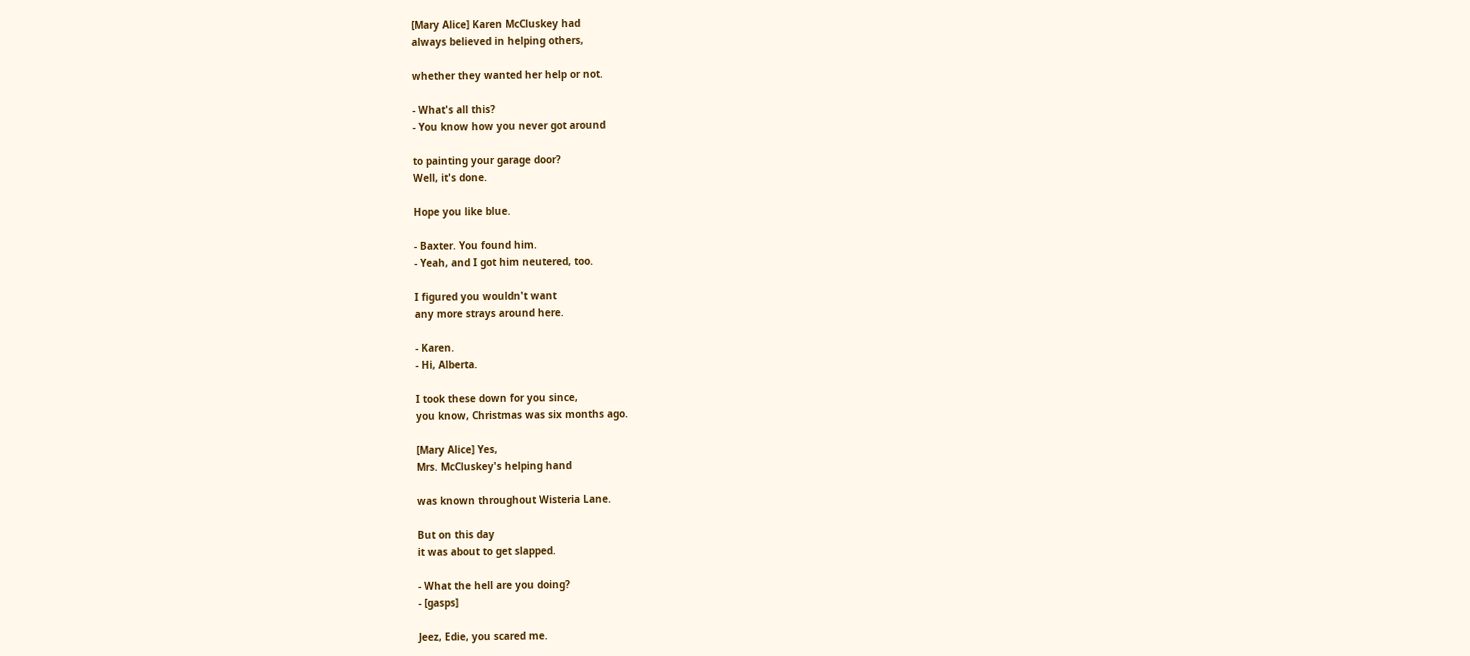[Mary Alice] Karen McCluskey had
always believed in helping others,

whether they wanted her help or not.

- What's all this?
- You know how you never got around

to painting your garage door?
Well, it's done.

Hope you like blue.

- Baxter. You found him.
- Yeah, and I got him neutered, too.

I figured you wouldn't want
any more strays around here.

- Karen.
- Hi, Alberta.

I took these down for you since,
you know, Christmas was six months ago.

[Mary Alice] Yes,
Mrs. McCluskey's helping hand

was known throughout Wisteria Lane.

But on this day
it was about to get slapped.

- What the hell are you doing?
- [gasps]

Jeez, Edie, you scared me.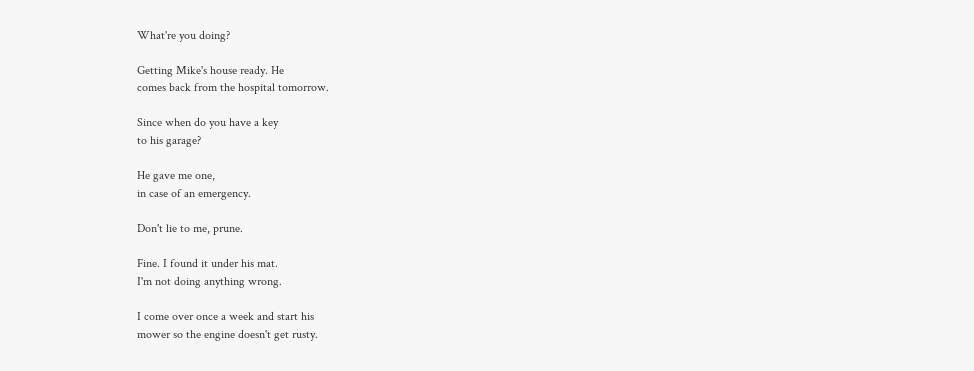What're you doing?

Getting Mike's house ready. He
comes back from the hospital tomorrow.

Since when do you have a key
to his garage?

He gave me one,
in case of an emergency.

Don't lie to me, prune.

Fine. I found it under his mat.
I'm not doing anything wrong.

I come over once a week and start his
mower so the engine doesn't get rusty.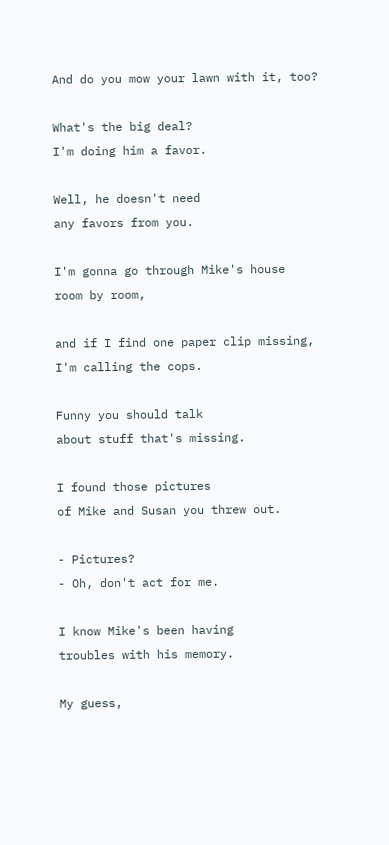And do you mow your lawn with it, too?

What's the big deal?
I'm doing him a favor.

Well, he doesn't need
any favors from you.

I'm gonna go through Mike's house
room by room,

and if I find one paper clip missing,
I'm calling the cops.

Funny you should talk
about stuff that's missing.

I found those pictures
of Mike and Susan you threw out.

- Pictures?
- Oh, don't act for me.

I know Mike's been having
troubles with his memory.

My guess,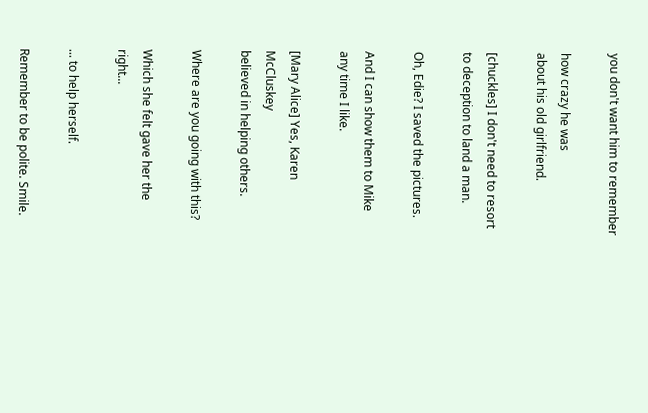you don't want him to remember

how crazy he was
about his old girlfriend.

[chuckles] I don't need to resort
to deception to land a man.

Oh, Edie? I saved the pictures.

And I can show them to Mike
any time I like.

[Mary Alice] Yes, Karen McCluskey
believed in helping others.

Where are you going with this?

Which she felt gave her the right...

... to help herself.

Remember to be polite. Smile.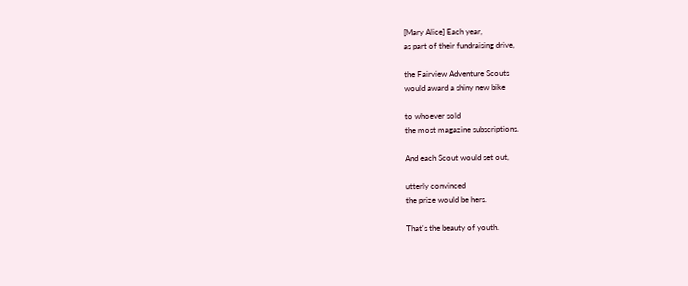[Mary Alice] Each year,
as part of their fundraising drive,

the Fairview Adventure Scouts
would award a shiny new bike

to whoever sold
the most magazine subscriptions.

And each Scout would set out,

utterly convinced
the prize would be hers.

That's the beauty of youth.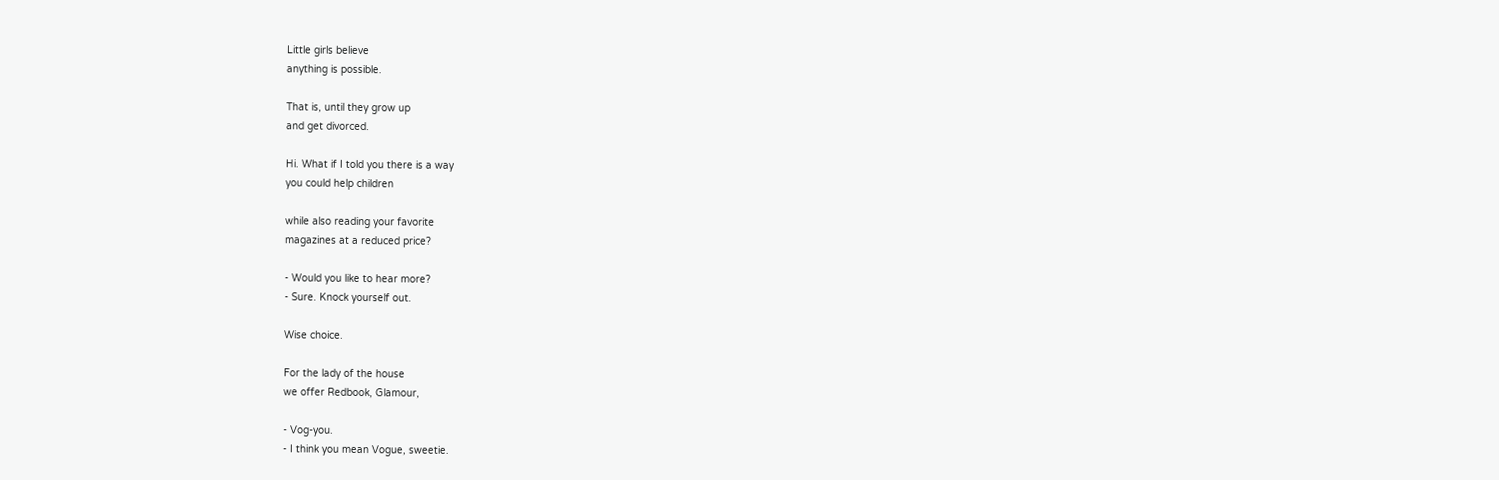Little girls believe
anything is possible.

That is, until they grow up
and get divorced.

Hi. What if I told you there is a way
you could help children

while also reading your favorite
magazines at a reduced price?

- Would you like to hear more?
- Sure. Knock yourself out.

Wise choice.

For the lady of the house
we offer Redbook, Glamour,

- Vog-you.
- I think you mean Vogue, sweetie.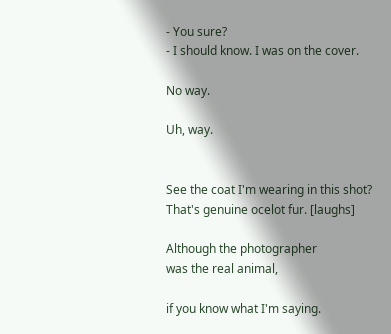- You sure?
- I should know. I was on the cover.

No way.

Uh, way.


See the coat I'm wearing in this shot?
That's genuine ocelot fur. [laughs]

Although the photographer
was the real animal,

if you know what I'm saying.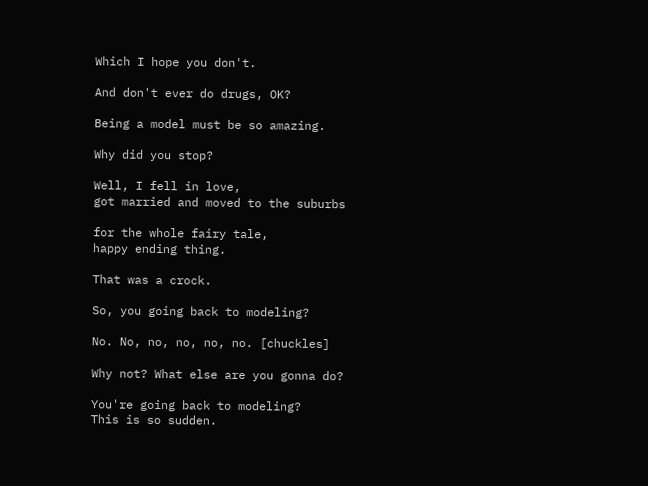Which I hope you don't.

And don't ever do drugs, OK?

Being a model must be so amazing.

Why did you stop?

Well, I fell in love,
got married and moved to the suburbs

for the whole fairy tale,
happy ending thing.

That was a crock.

So, you going back to modeling?

No. No, no, no, no, no. [chuckles]

Why not? What else are you gonna do?

You're going back to modeling?
This is so sudden.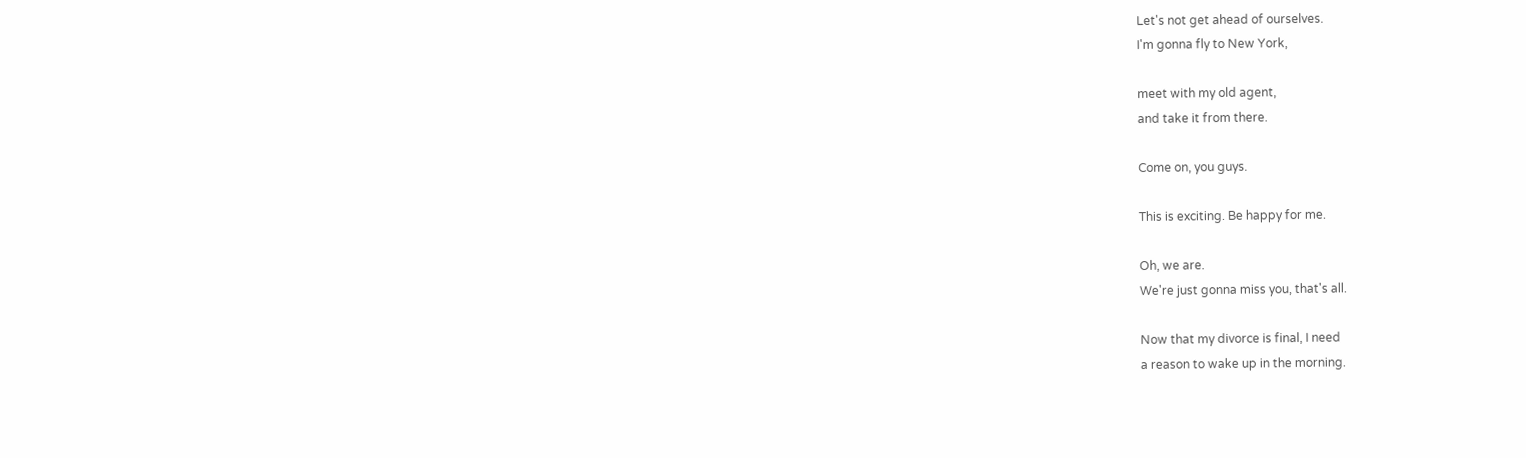Let's not get ahead of ourselves.
I'm gonna fly to New York,

meet with my old agent,
and take it from there.

Come on, you guys.

This is exciting. Be happy for me.

Oh, we are.
We're just gonna miss you, that's all.

Now that my divorce is final, I need
a reason to wake up in the morning.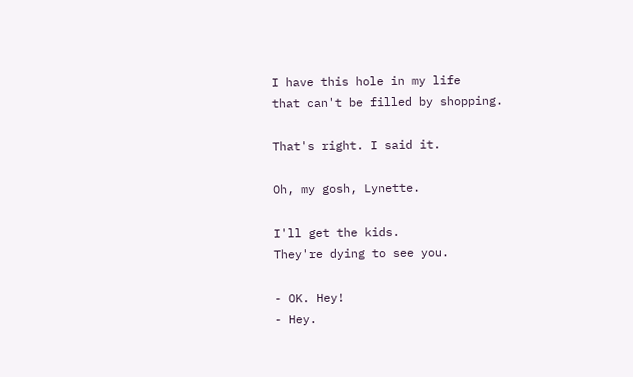I have this hole in my life
that can't be filled by shopping.

That's right. I said it.

Oh, my gosh, Lynette.

I'll get the kids.
They're dying to see you.

- OK. Hey!
- Hey.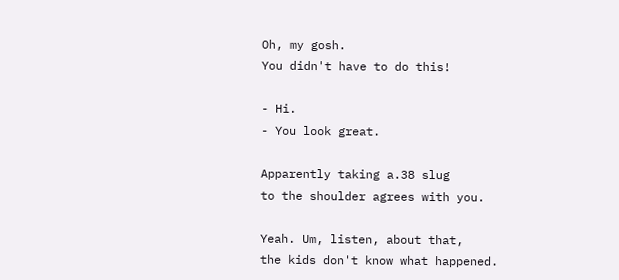Oh, my gosh.
You didn't have to do this!

- Hi.
- You look great.

Apparently taking a.38 slug
to the shoulder agrees with you.

Yeah. Um, listen, about that,
the kids don't know what happened.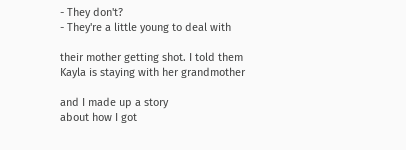- They don't?
- They're a little young to deal with

their mother getting shot. I told them
Kayla is staying with her grandmother

and I made up a story
about how I got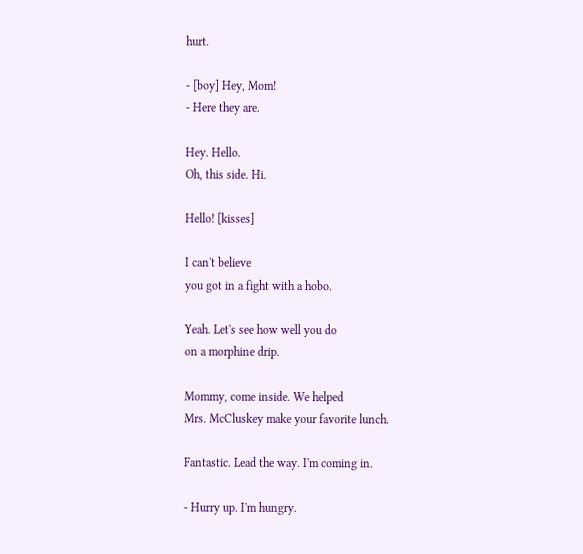hurt.

- [boy] Hey, Mom!
- Here they are.

Hey. Hello.
Oh, this side. Hi.

Hello! [kisses]

I can't believe
you got in a fight with a hobo.

Yeah. Let's see how well you do
on a morphine drip.

Mommy, come inside. We helped
Mrs. McCluskey make your favorite lunch.

Fantastic. Lead the way. I'm coming in.

- Hurry up. I'm hungry.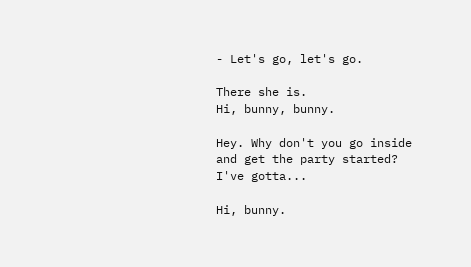- Let's go, let's go.

There she is.
Hi, bunny, bunny.

Hey. Why don't you go inside
and get the party started? I've gotta...

Hi, bunny.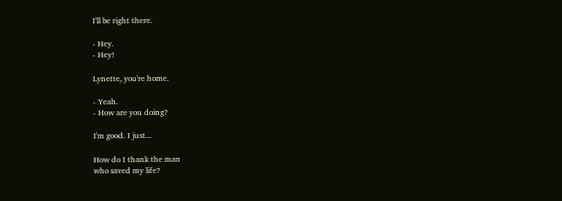I'll be right there.

- Hey.
- Hey!

Lynette, you're home.

- Yeah.
- How are you doing?

I'm good. I just...

How do I thank the man
who saved my life?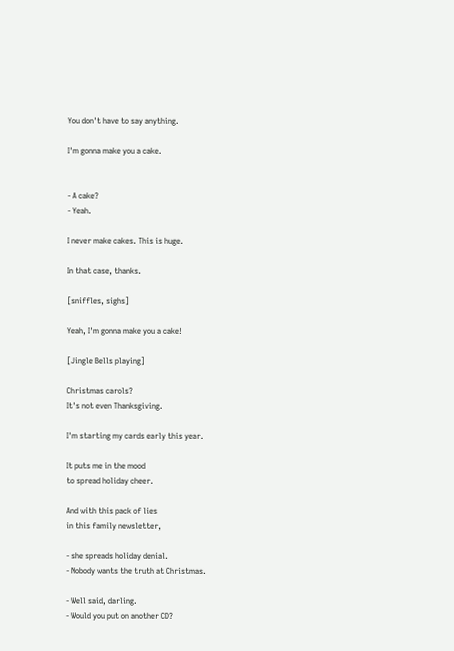You don't have to say anything.

I'm gonna make you a cake.


- A cake?
- Yeah.

I never make cakes. This is huge.

In that case, thanks.

[sniffles, sighs]

Yeah, I'm gonna make you a cake!

[Jingle Bells playing]

Christmas carols?
It's not even Thanksgiving.

I'm starting my cards early this year.

It puts me in the mood
to spread holiday cheer.

And with this pack of lies
in this family newsletter,

- she spreads holiday denial.
- Nobody wants the truth at Christmas.

- Well said, darling.
- Would you put on another CD?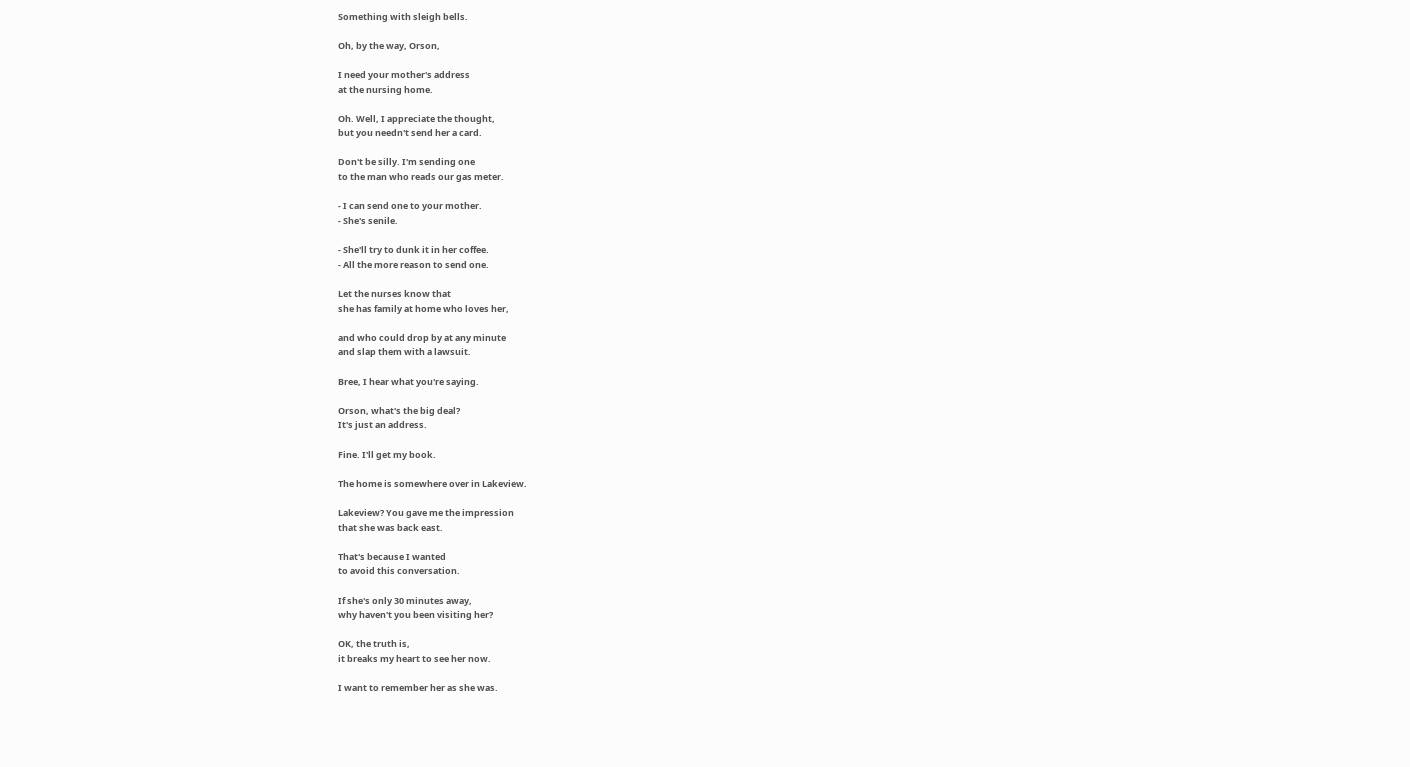Something with sleigh bells.

Oh, by the way, Orson,

I need your mother's address
at the nursing home.

Oh. Well, I appreciate the thought,
but you needn't send her a card.

Don't be silly. I'm sending one
to the man who reads our gas meter.

- I can send one to your mother.
- She's senile.

- She'll try to dunk it in her coffee.
- All the more reason to send one.

Let the nurses know that
she has family at home who loves her,

and who could drop by at any minute
and slap them with a lawsuit.

Bree, I hear what you're saying.

Orson, what's the big deal?
It's just an address.

Fine. I'll get my book.

The home is somewhere over in Lakeview.

Lakeview? You gave me the impression
that she was back east.

That's because I wanted
to avoid this conversation.

If she's only 30 minutes away,
why haven't you been visiting her?

OK, the truth is,
it breaks my heart to see her now.

I want to remember her as she was.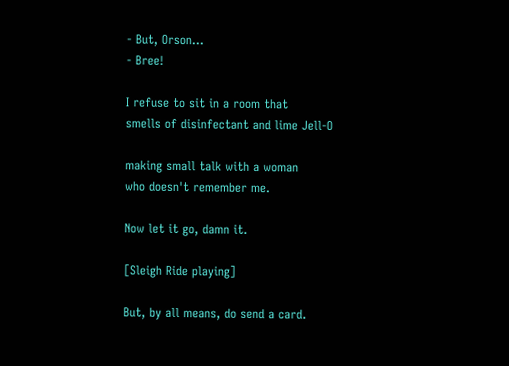- But, Orson...
- Bree!

I refuse to sit in a room that
smells of disinfectant and lime Jell-O

making small talk with a woman
who doesn't remember me.

Now let it go, damn it.

[Sleigh Ride playing]

But, by all means, do send a card.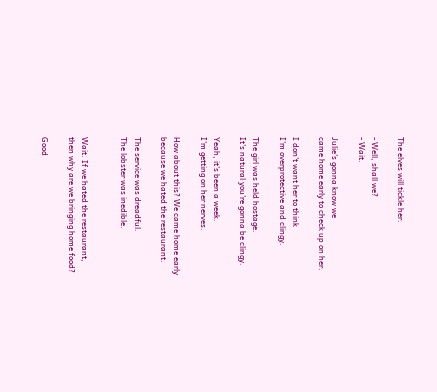The elves will tickle her.

- Well, shall we?
- Wait.

Julie's gonna know we
came home early to check up on her.

I don't want her to think
I'm overprotective and clingy.

The girl was held hostage.
It's natural you're gonna be clingy.

Yeah, it's been a week.
I'm getting on her nerves.

How about this? We came home early
because we hated the restaurant.

The service was dreadful.
The lobster was inedible.


Wait. If we hated the restaurant,
then why are we bringing home food?

Good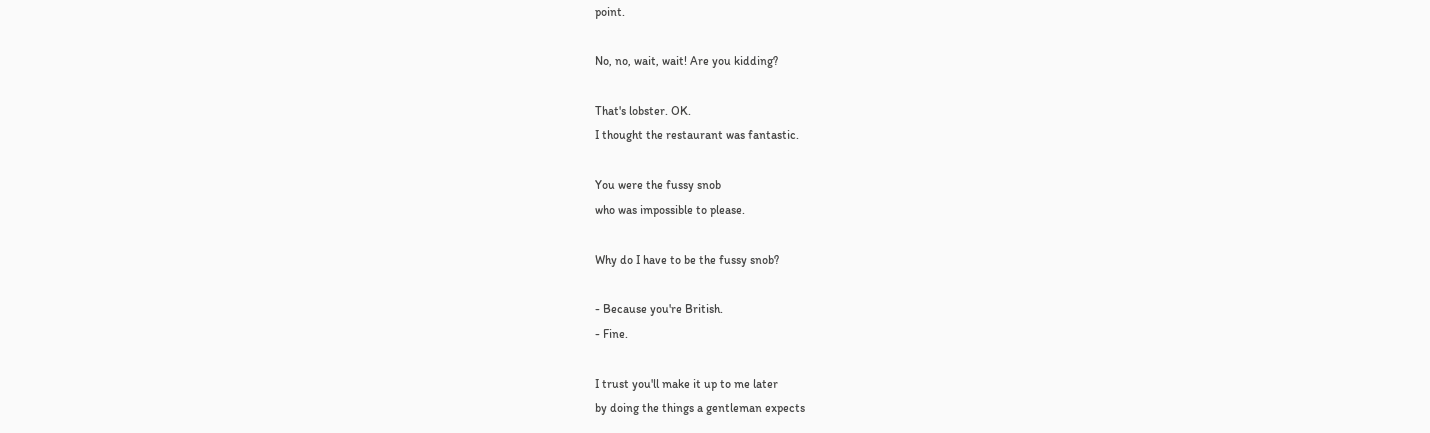point.

No, no, wait, wait! Are you kidding?

That's lobster. OK.
I thought the restaurant was fantastic.

You were the fussy snob
who was impossible to please.

Why do I have to be the fussy snob?

- Because you're British.
- Fine.

I trust you'll make it up to me later
by doing the things a gentleman expects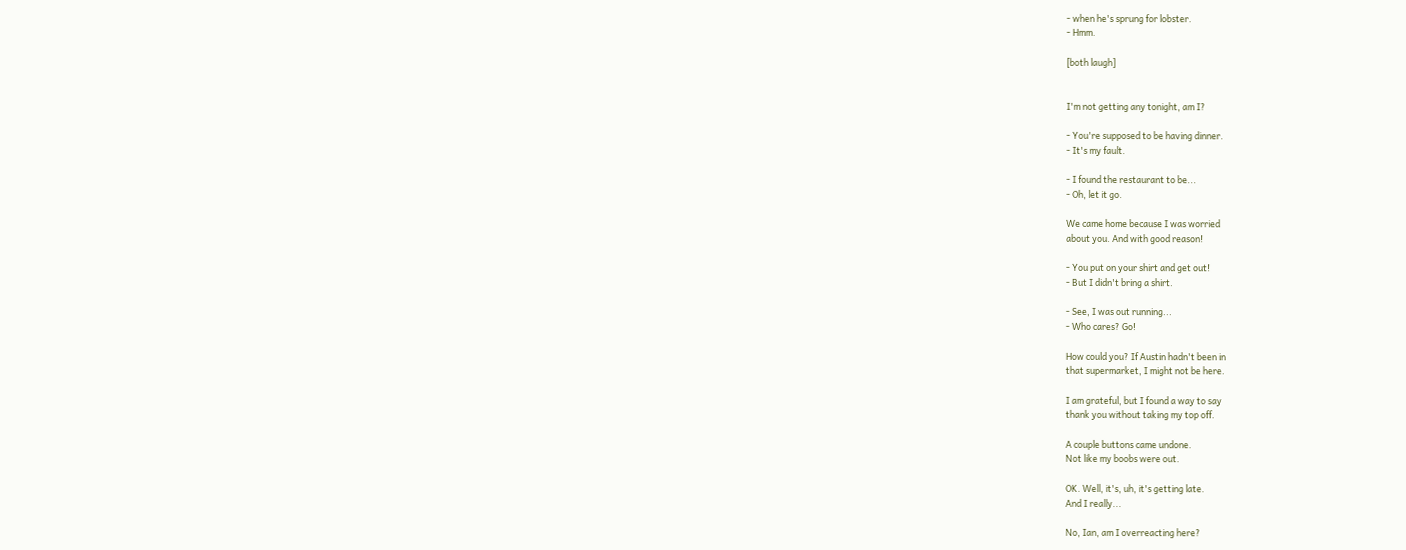- when he's sprung for lobster.
- Hmm.

[both laugh]


I'm not getting any tonight, am I?

- You're supposed to be having dinner.
- It's my fault.

- I found the restaurant to be...
- Oh, let it go.

We came home because I was worried
about you. And with good reason!

- You put on your shirt and get out!
- But I didn't bring a shirt.

- See, I was out running...
- Who cares? Go!

How could you? If Austin hadn't been in
that supermarket, I might not be here.

I am grateful, but I found a way to say
thank you without taking my top off.

A couple buttons came undone.
Not like my boobs were out.

OK. Well, it's, uh, it's getting late.
And I really...

No, Ian, am I overreacting here?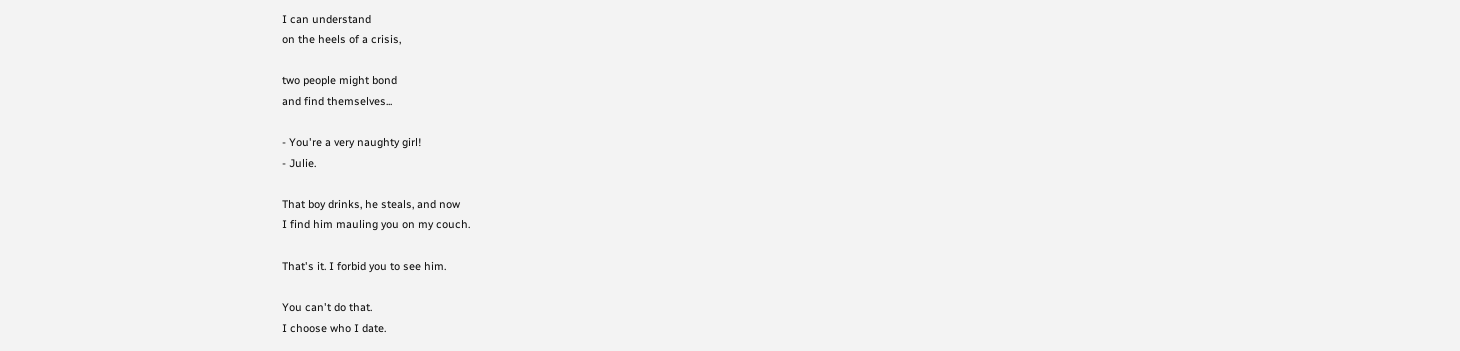I can understand
on the heels of a crisis,

two people might bond
and find themselves...

- You're a very naughty girl!
- Julie.

That boy drinks, he steals, and now
I find him mauling you on my couch.

That's it. I forbid you to see him.

You can't do that.
I choose who I date.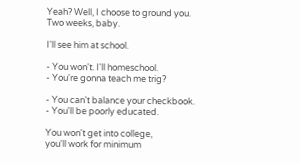Yeah? Well, I choose to ground you.
Two weeks, baby.

I'll see him at school.

- You won't. I'll homeschool.
- You're gonna teach me trig?

- You can't balance your checkbook.
- You'll be poorly educated.

You won't get into college,
you'll work for minimum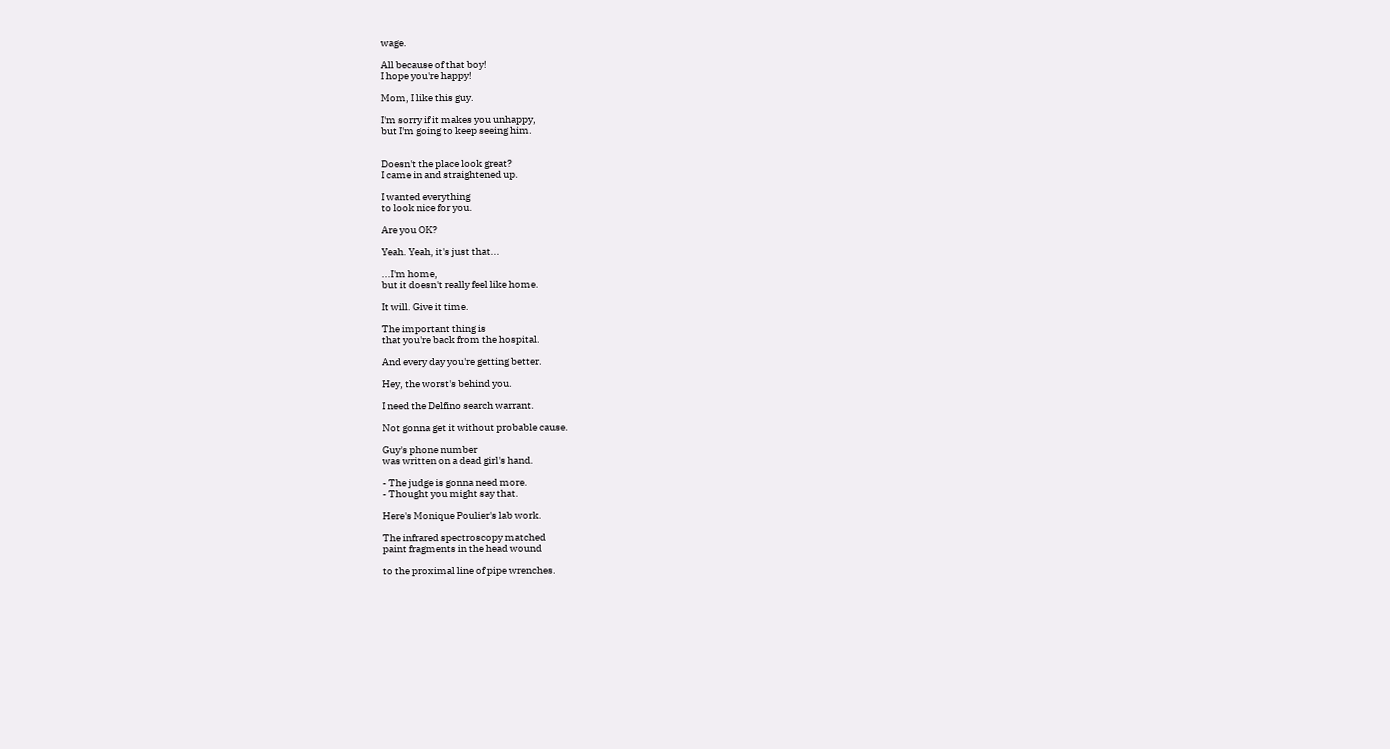wage.

All because of that boy!
I hope you're happy!

Mom, I like this guy.

I'm sorry if it makes you unhappy,
but I'm going to keep seeing him.


Doesn't the place look great?
I came in and straightened up.

I wanted everything
to look nice for you.

Are you OK?

Yeah. Yeah, it's just that...

...I'm home,
but it doesn't really feel like home.

It will. Give it time.

The important thing is
that you're back from the hospital.

And every day you're getting better.

Hey, the worst's behind you.

I need the Delfino search warrant.

Not gonna get it without probable cause.

Guy's phone number
was written on a dead girl's hand.

- The judge is gonna need more.
- Thought you might say that.

Here's Monique Poulier's lab work.

The infrared spectroscopy matched
paint fragments in the head wound

to the proximal line of pipe wrenches.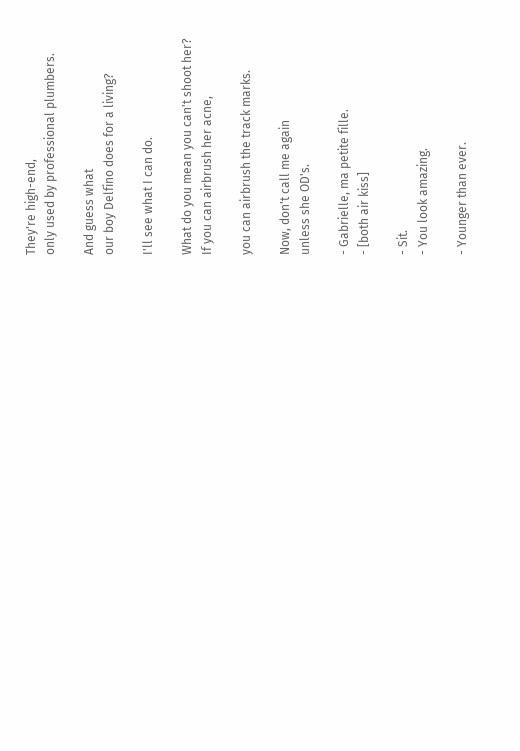They're high-end,
only used by professional plumbers.

And guess what
our boy Delfino does for a living?

I'll see what I can do.

What do you mean you can't shoot her?
If you can airbrush her acne,

you can airbrush the track marks.

Now, don't call me again
unless she OD's.

- Gabrielle, ma petite fille.
- [both air kiss]

- Sit.
- You look amazing.

- Younger than ever.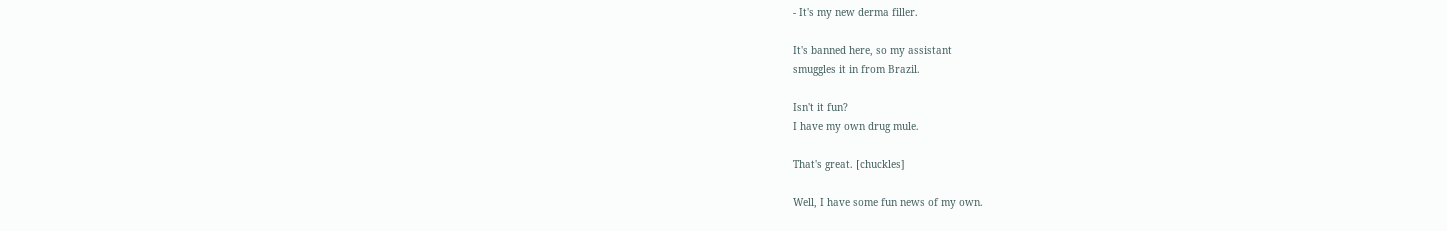- It's my new derma filler.

It's banned here, so my assistant
smuggles it in from Brazil.

Isn't it fun?
I have my own drug mule.

That's great. [chuckles]

Well, I have some fun news of my own.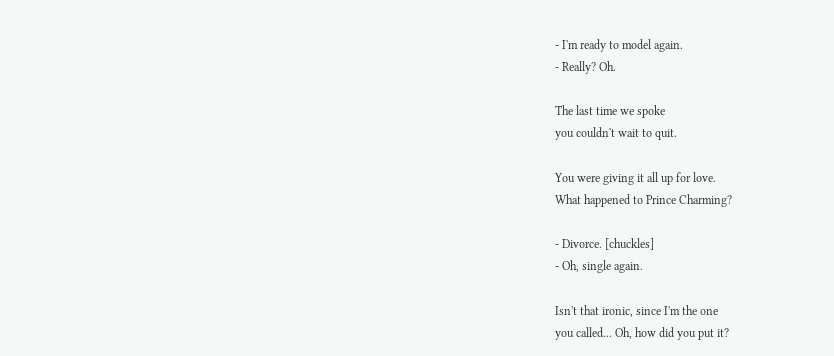- I'm ready to model again.
- Really? Oh.

The last time we spoke
you couldn't wait to quit.

You were giving it all up for love.
What happened to Prince Charming?

- Divorce. [chuckles]
- Oh, single again.

Isn't that ironic, since I'm the one
you called... Oh, how did you put it?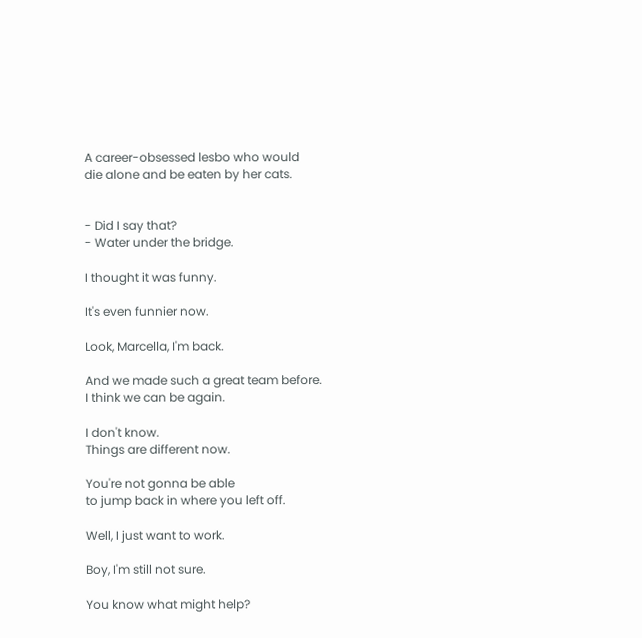A career-obsessed lesbo who would
die alone and be eaten by her cats.


- Did I say that?
- Water under the bridge.

I thought it was funny.

It's even funnier now.

Look, Marcella, I'm back.

And we made such a great team before.
I think we can be again.

I don't know.
Things are different now.

You're not gonna be able
to jump back in where you left off.

Well, I just want to work.

Boy, I'm still not sure.

You know what might help?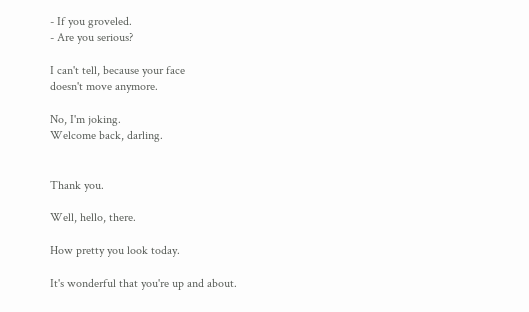- If you groveled.
- Are you serious?

I can't tell, because your face
doesn't move anymore.

No, I'm joking.
Welcome back, darling.


Thank you.

Well, hello, there.

How pretty you look today.

It's wonderful that you're up and about.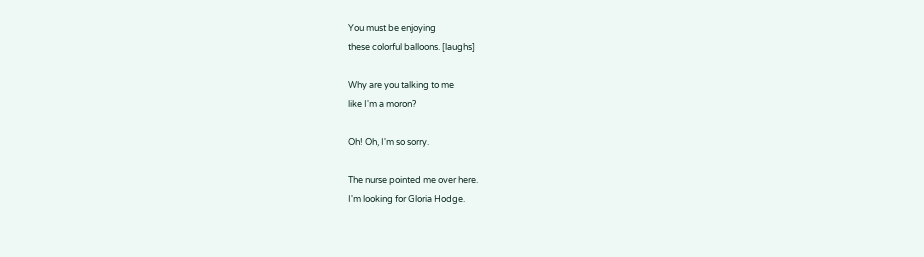You must be enjoying
these colorful balloons. [laughs]

Why are you talking to me
like I'm a moron?

Oh! Oh, I'm so sorry.

The nurse pointed me over here.
I'm looking for Gloria Hodge.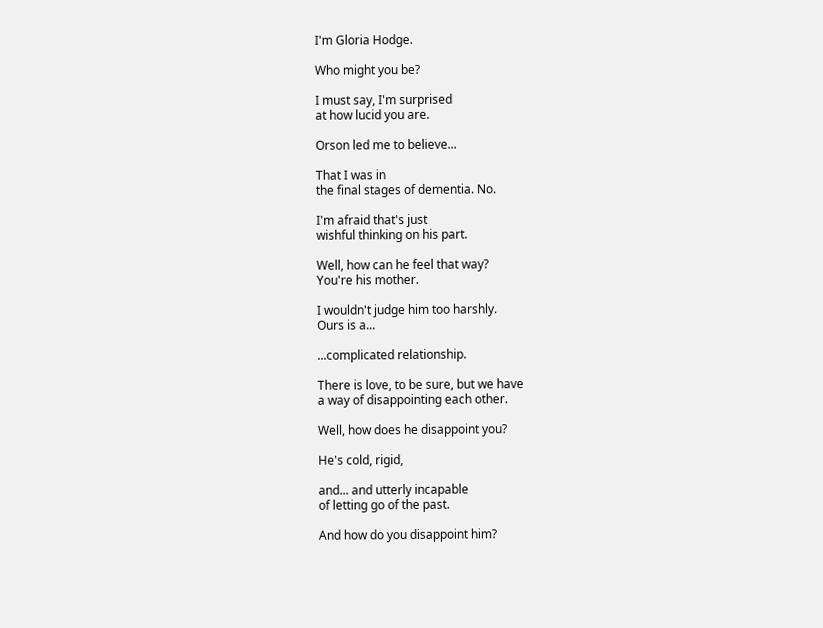I'm Gloria Hodge.

Who might you be?

I must say, I'm surprised
at how lucid you are.

Orson led me to believe...

That I was in
the final stages of dementia. No.

I'm afraid that's just
wishful thinking on his part.

Well, how can he feel that way?
You're his mother.

I wouldn't judge him too harshly.
Ours is a...

...complicated relationship.

There is love, to be sure, but we have
a way of disappointing each other.

Well, how does he disappoint you?

He's cold, rigid,

and... and utterly incapable
of letting go of the past.

And how do you disappoint him?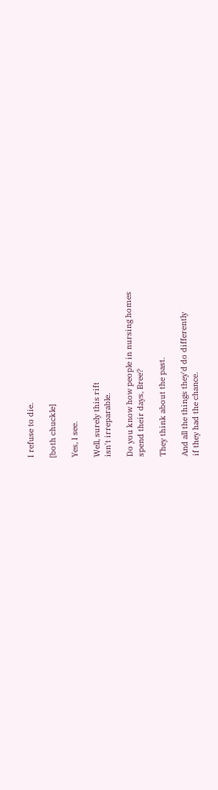I refuse to die.

[both chuckle]

Yes, I see.

Well, surely this rift
isn't irreparable.

Do you know how people in nursing homes
spend their days, Bree?

They think about the past.

And all the things they'd do differently
if they had the chance.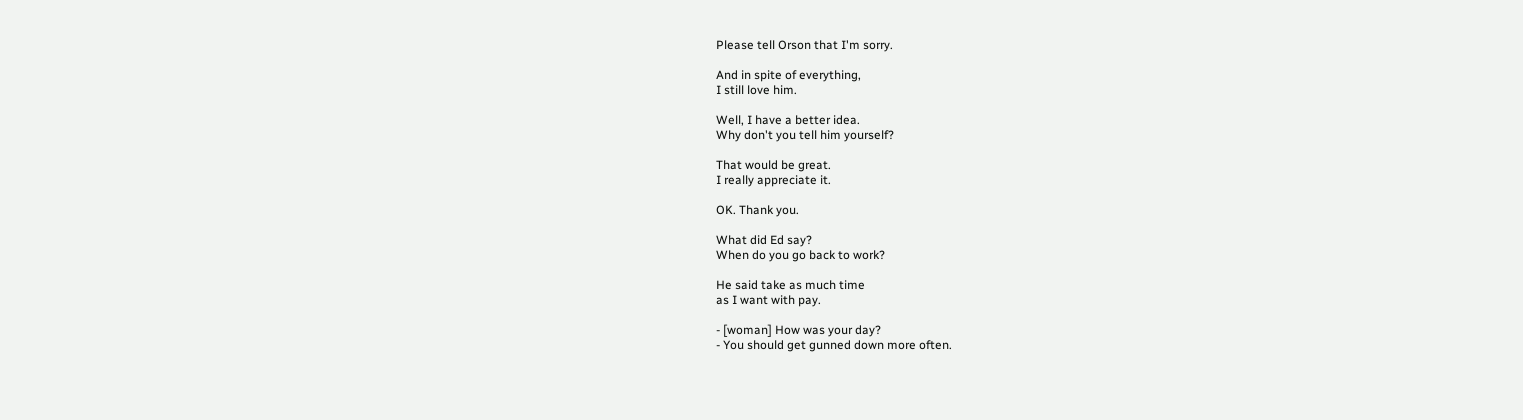Please tell Orson that I'm sorry.

And in spite of everything,
I still love him.

Well, I have a better idea.
Why don't you tell him yourself?

That would be great.
I really appreciate it.

OK. Thank you.

What did Ed say?
When do you go back to work?

He said take as much time
as I want with pay.

- [woman] How was your day?
- You should get gunned down more often.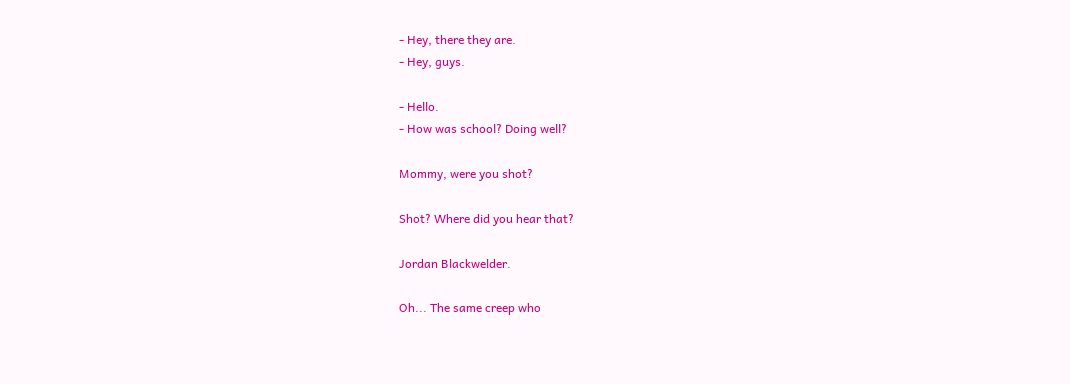- Hey, there they are.
- Hey, guys.

- Hello.
- How was school? Doing well?

Mommy, were you shot?

Shot? Where did you hear that?

Jordan Blackwelder.

Oh... The same creep who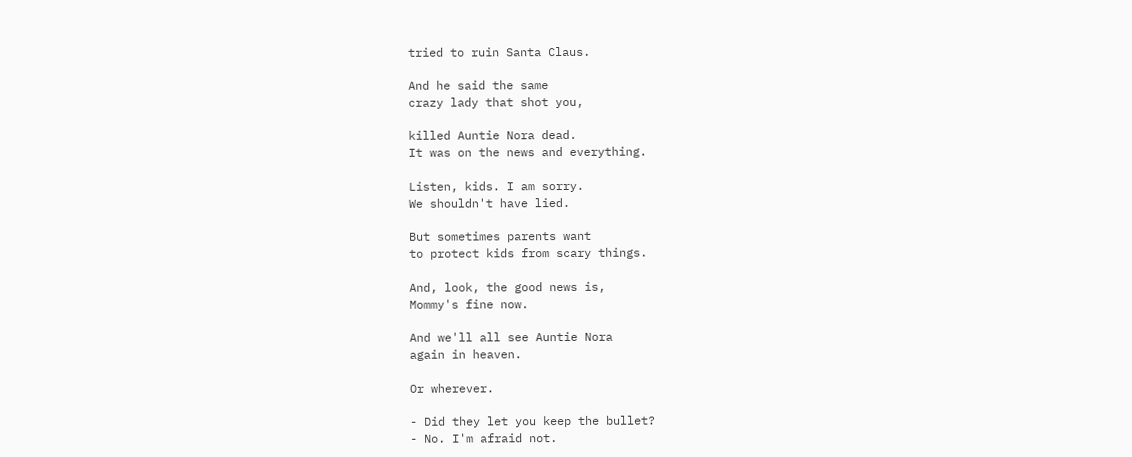tried to ruin Santa Claus.

And he said the same
crazy lady that shot you,

killed Auntie Nora dead.
It was on the news and everything.

Listen, kids. I am sorry.
We shouldn't have lied.

But sometimes parents want
to protect kids from scary things.

And, look, the good news is,
Mommy's fine now.

And we'll all see Auntie Nora
again in heaven.

Or wherever.

- Did they let you keep the bullet?
- No. I'm afraid not.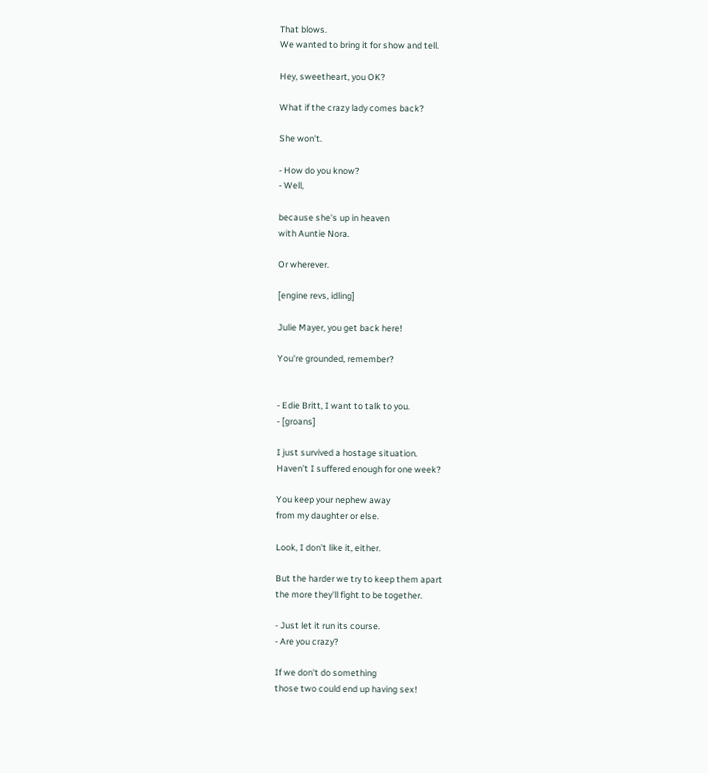That blows.
We wanted to bring it for show and tell.

Hey, sweetheart, you OK?

What if the crazy lady comes back?

She won't.

- How do you know?
- Well,

because she's up in heaven
with Auntie Nora.

Or wherever.

[engine revs, idling]

Julie Mayer, you get back here!

You're grounded, remember?


- Edie Britt, I want to talk to you.
- [groans]

I just survived a hostage situation.
Haven't I suffered enough for one week?

You keep your nephew away
from my daughter or else.

Look, I don't like it, either.

But the harder we try to keep them apart
the more they'll fight to be together.

- Just let it run its course.
- Are you crazy?

If we don't do something
those two could end up having sex!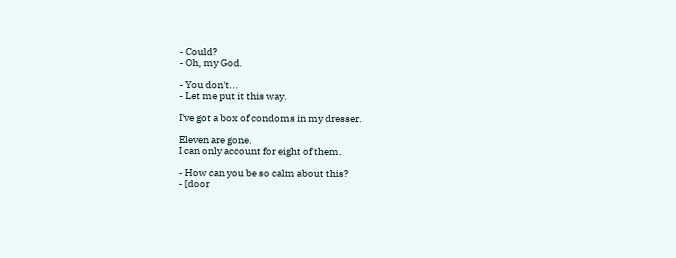- Could?
- Oh, my God.

- You don't...
- Let me put it this way.

I've got a box of condoms in my dresser.

Eleven are gone.
I can only account for eight of them.

- How can you be so calm about this?
- [door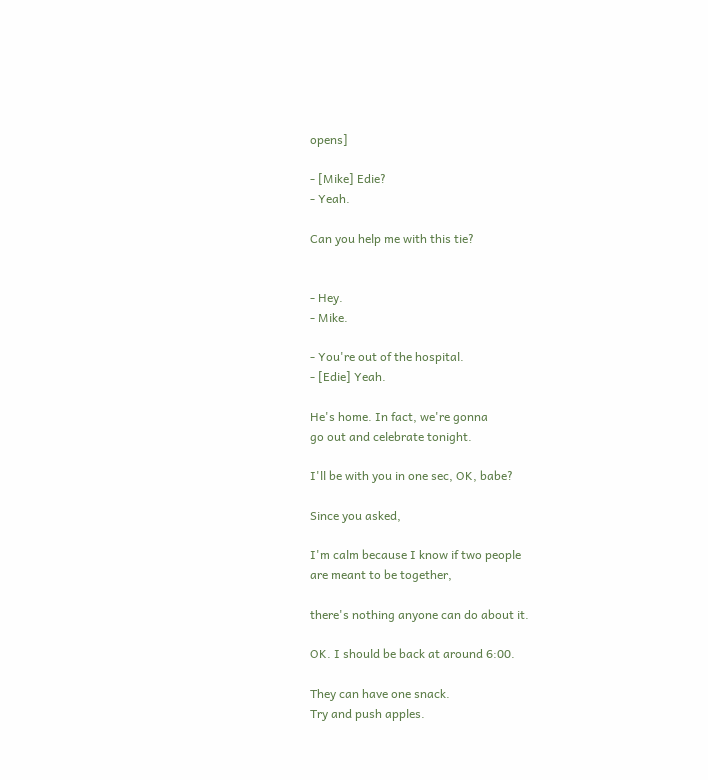opens]

- [Mike] Edie?
- Yeah.

Can you help me with this tie?


- Hey.
- Mike.

- You're out of the hospital.
- [Edie] Yeah.

He's home. In fact, we're gonna
go out and celebrate tonight.

I'll be with you in one sec, OK, babe?

Since you asked,

I'm calm because I know if two people
are meant to be together,

there's nothing anyone can do about it.

OK. I should be back at around 6:00.

They can have one snack.
Try and push apples.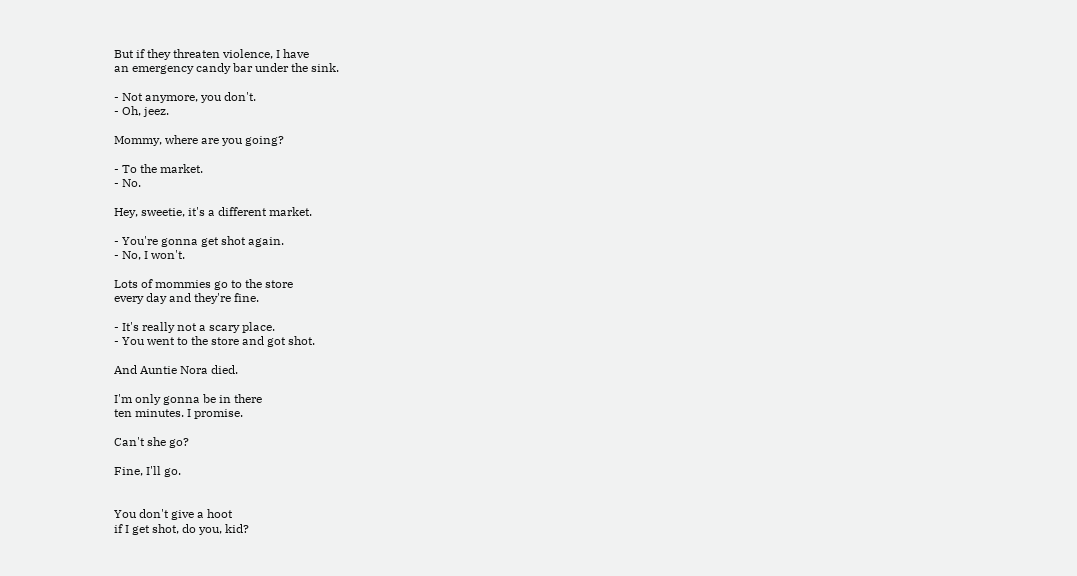But if they threaten violence, I have
an emergency candy bar under the sink.

- Not anymore, you don't.
- Oh, jeez.

Mommy, where are you going?

- To the market.
- No.

Hey, sweetie, it's a different market.

- You're gonna get shot again.
- No, I won't.

Lots of mommies go to the store
every day and they're fine.

- It's really not a scary place.
- You went to the store and got shot.

And Auntie Nora died.

I'm only gonna be in there
ten minutes. I promise.

Can't she go?

Fine, I'll go.


You don't give a hoot
if I get shot, do you, kid?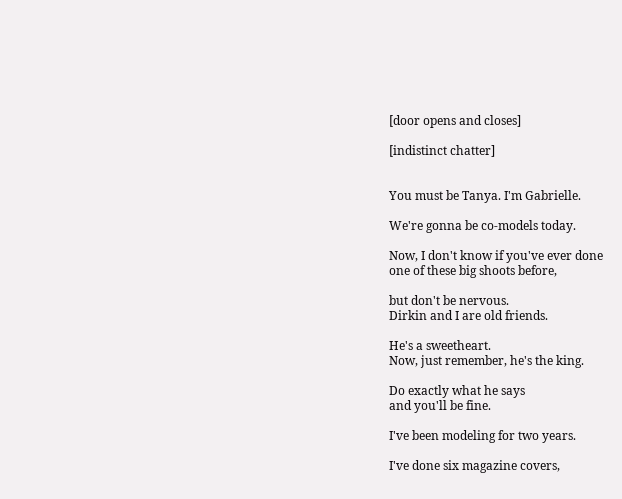[door opens and closes]

[indistinct chatter]


You must be Tanya. I'm Gabrielle.

We're gonna be co-models today.

Now, I don't know if you've ever done
one of these big shoots before,

but don't be nervous.
Dirkin and I are old friends.

He's a sweetheart.
Now, just remember, he's the king.

Do exactly what he says
and you'll be fine.

I've been modeling for two years.

I've done six magazine covers,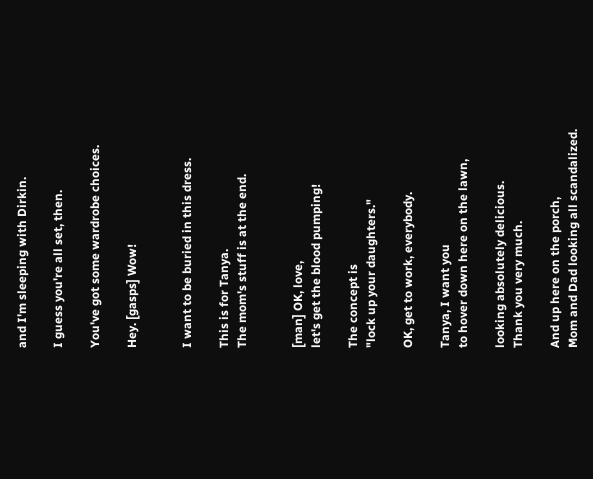and I'm sleeping with Dirkin.

I guess you're all set, then.

You've got some wardrobe choices.

Hey. [gasps] Wow!


I want to be buried in this dress.

This is for Tanya.
The mom's stuff is at the end.


[man] OK, love,
let's get the blood pumping!

The concept is
"lock up your daughters."

OK, get to work, everybody.

Tanya, I want you
to hover down here on the lawn,

looking absolutely delicious.
Thank you very much.

And up here on the porch,
Mom and Dad looking all scandalized.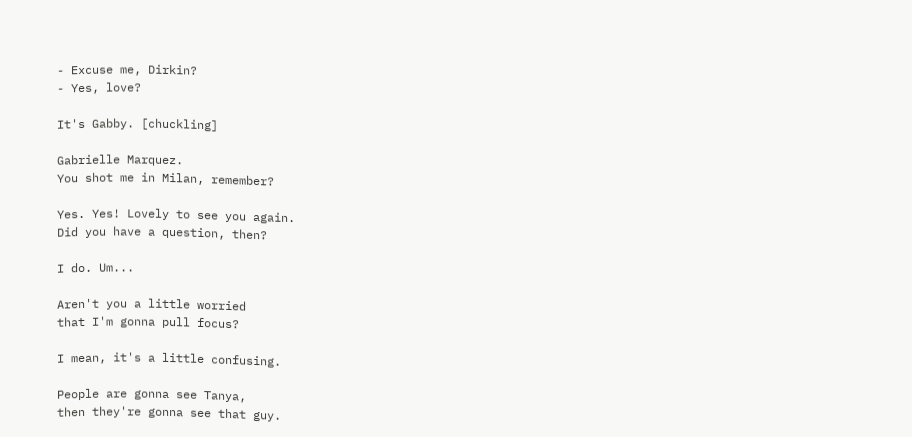- Excuse me, Dirkin?
- Yes, love?

It's Gabby. [chuckling]

Gabrielle Marquez.
You shot me in Milan, remember?

Yes. Yes! Lovely to see you again.
Did you have a question, then?

I do. Um...

Aren't you a little worried
that I'm gonna pull focus?

I mean, it's a little confusing.

People are gonna see Tanya,
then they're gonna see that guy.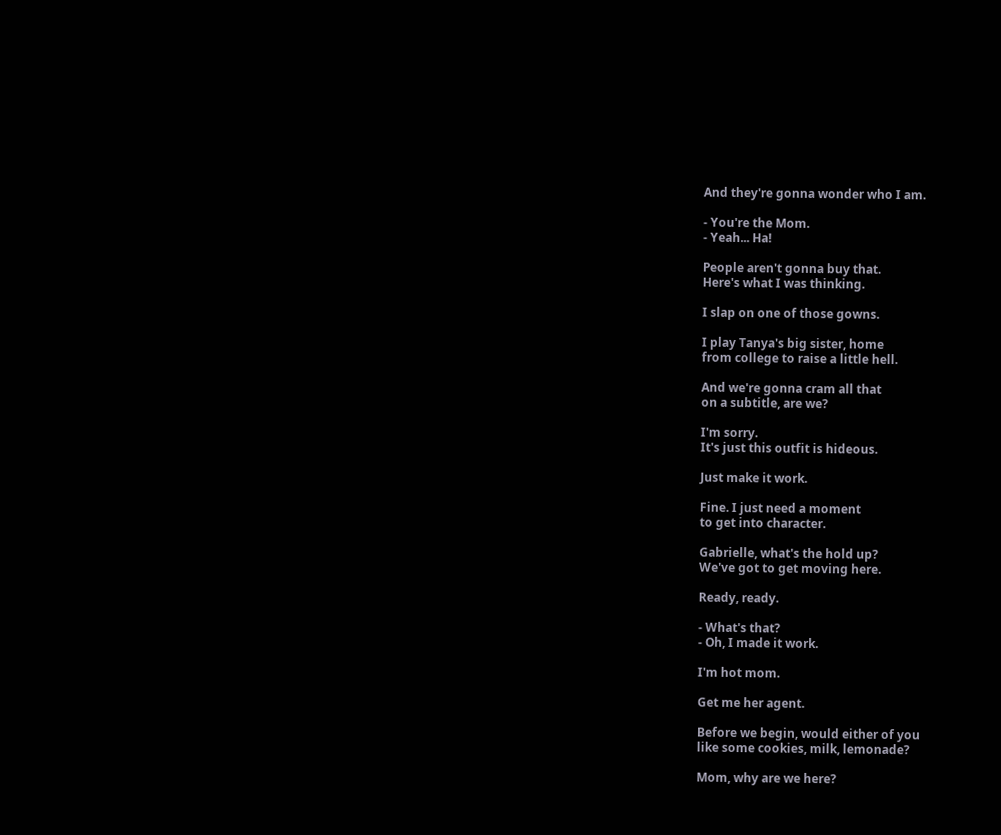And they're gonna wonder who I am.

- You're the Mom.
- Yeah... Ha!

People aren't gonna buy that.
Here's what I was thinking.

I slap on one of those gowns.

I play Tanya's big sister, home
from college to raise a little hell.

And we're gonna cram all that
on a subtitle, are we?

I'm sorry.
It's just this outfit is hideous.

Just make it work.

Fine. I just need a moment
to get into character.

Gabrielle, what's the hold up?
We've got to get moving here.

Ready, ready.

- What's that?
- Oh, I made it work.

I'm hot mom.

Get me her agent.

Before we begin, would either of you
like some cookies, milk, lemonade?

Mom, why are we here?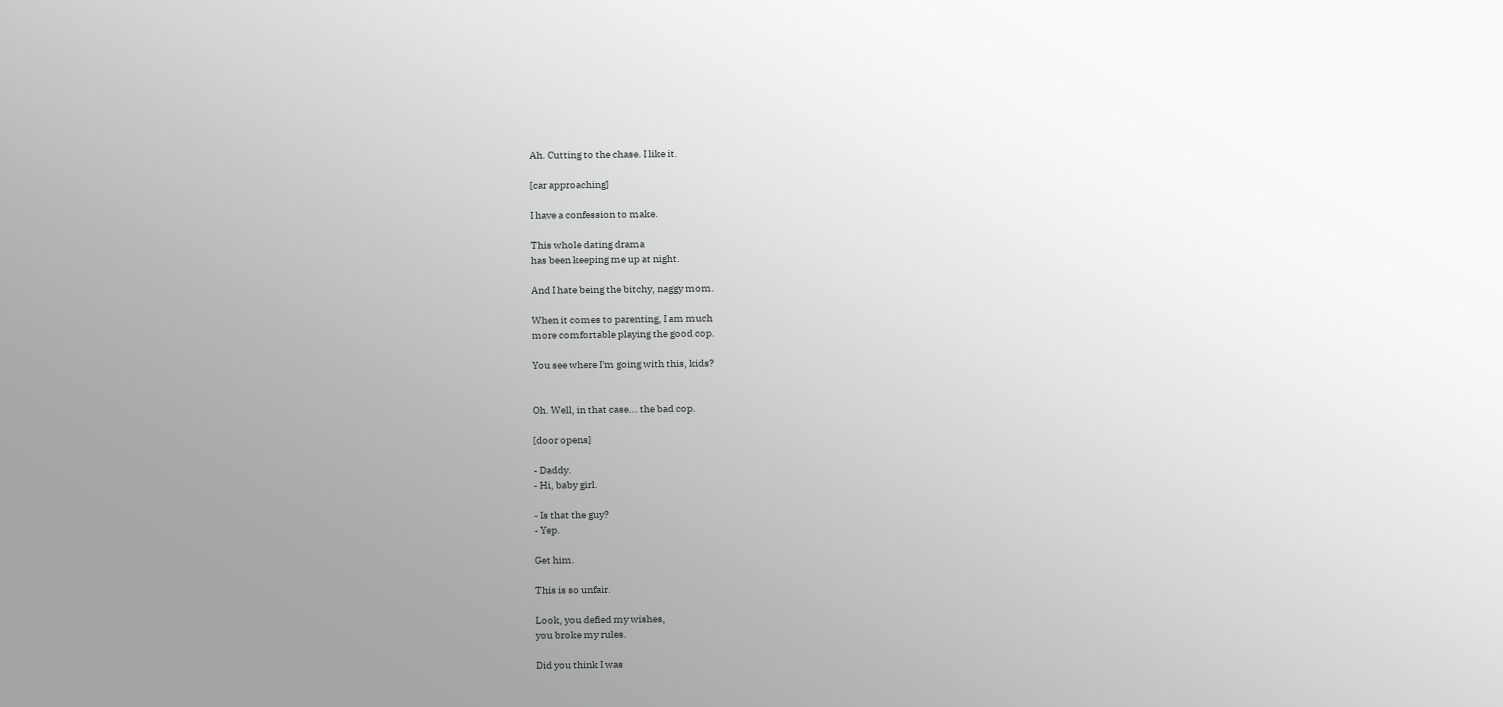Ah. Cutting to the chase. I like it.

[car approaching]

I have a confession to make.

This whole dating drama
has been keeping me up at night.

And I hate being the bitchy, naggy mom.

When it comes to parenting, I am much
more comfortable playing the good cop.

You see where I'm going with this, kids?


Oh. Well, in that case... the bad cop.

[door opens]

- Daddy.
- Hi, baby girl.

- Is that the guy?
- Yep.

Get him.

This is so unfair.

Look, you defied my wishes,
you broke my rules.

Did you think I was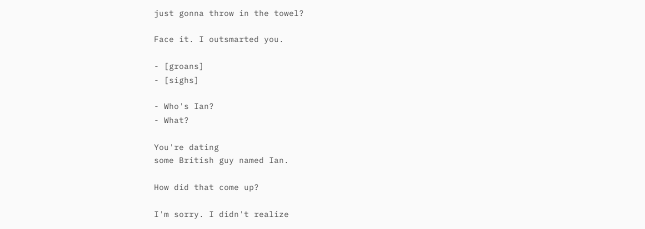just gonna throw in the towel?

Face it. I outsmarted you.

- [groans]
- [sighs]

- Who's Ian?
- What?

You're dating
some British guy named Ian.

How did that come up?

I'm sorry. I didn't realize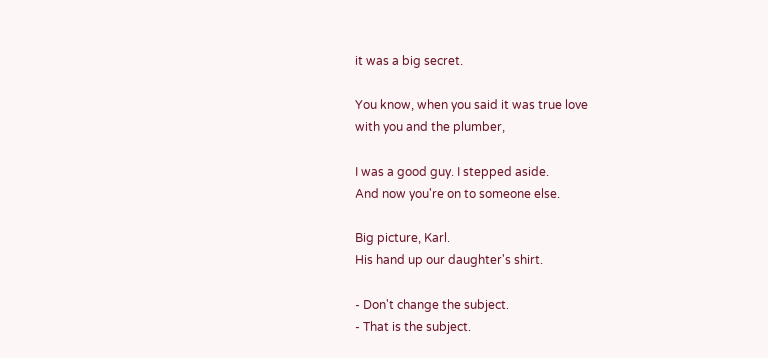it was a big secret.

You know, when you said it was true love
with you and the plumber,

I was a good guy. I stepped aside.
And now you're on to someone else.

Big picture, Karl.
His hand up our daughter's shirt.

- Don't change the subject.
- That is the subject.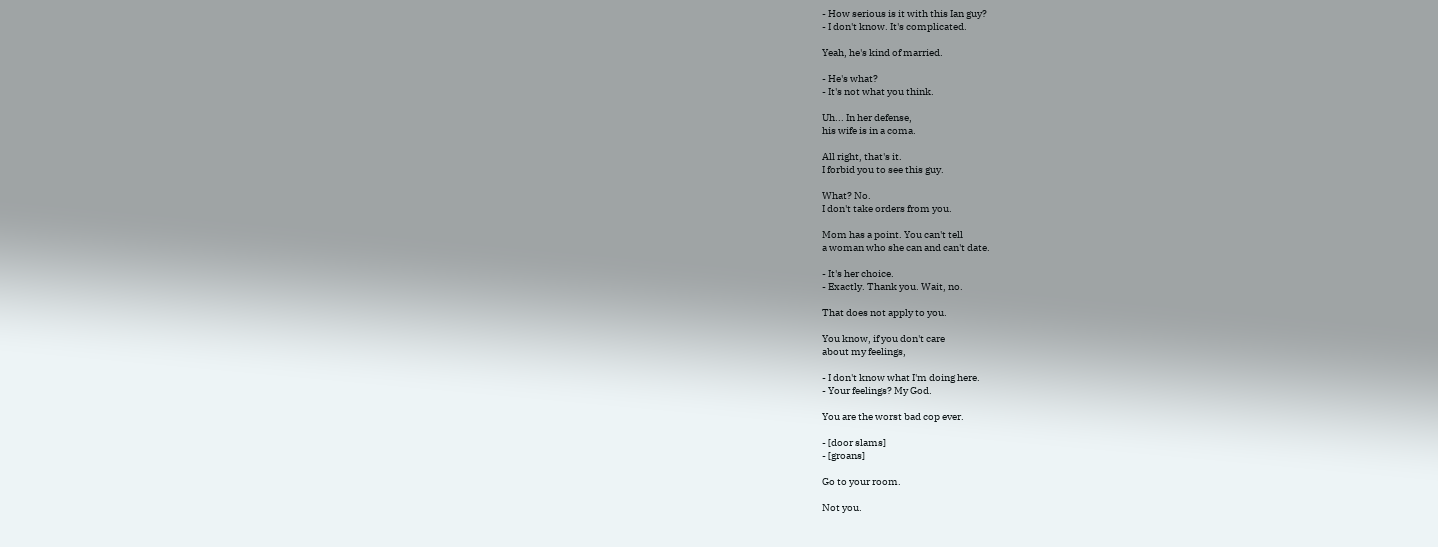- How serious is it with this Ian guy?
- I don't know. It's complicated.

Yeah, he's kind of married.

- He's what?
- It's not what you think.

Uh... In her defense,
his wife is in a coma.

All right, that's it.
I forbid you to see this guy.

What? No.
I don't take orders from you.

Mom has a point. You can't tell
a woman who she can and can't date.

- It's her choice.
- Exactly. Thank you. Wait, no.

That does not apply to you.

You know, if you don't care
about my feelings,

- I don't know what I'm doing here.
- Your feelings? My God.

You are the worst bad cop ever.

- [door slams]
- [groans]

Go to your room.

Not you.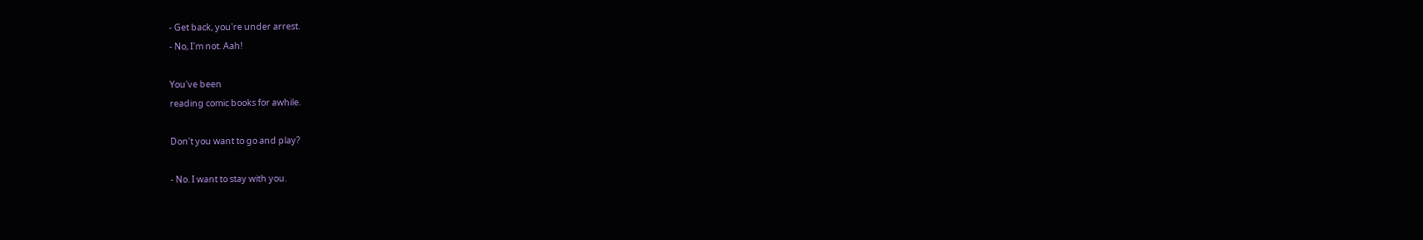- Get back, you're under arrest.
- No, I'm not. Aah!

You've been
reading comic books for awhile.

Don't you want to go and play?

- No. I want to stay with you.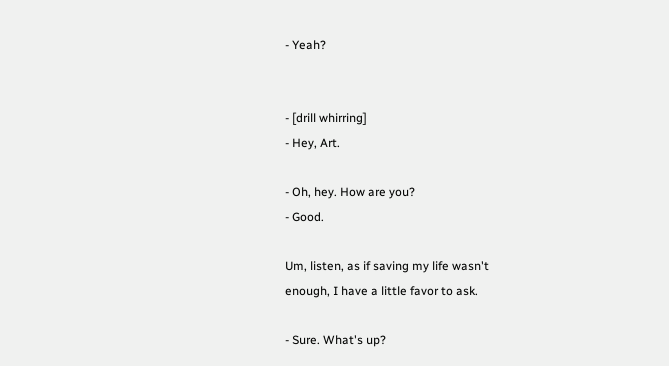- Yeah?


- [drill whirring]
- Hey, Art.

- Oh, hey. How are you?
- Good.

Um, listen, as if saving my life wasn't
enough, I have a little favor to ask.

- Sure. What's up?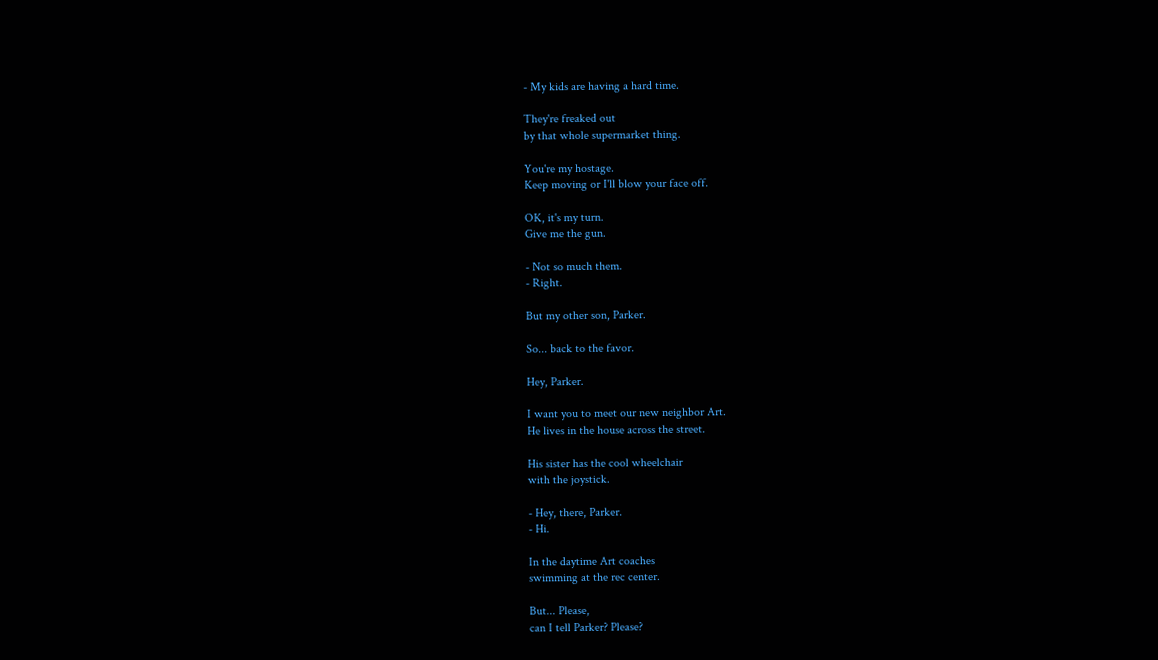- My kids are having a hard time.

They're freaked out
by that whole supermarket thing.

You're my hostage.
Keep moving or I'll blow your face off.

OK, it's my turn.
Give me the gun.

- Not so much them.
- Right.

But my other son, Parker.

So... back to the favor.

Hey, Parker.

I want you to meet our new neighbor Art.
He lives in the house across the street.

His sister has the cool wheelchair
with the joystick.

- Hey, there, Parker.
- Hi.

In the daytime Art coaches
swimming at the rec center.

But... Please,
can I tell Parker? Please?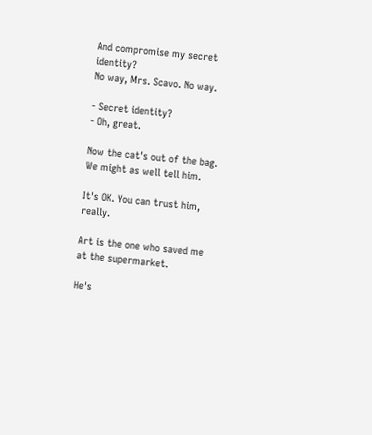And compromise my secret identity?
No way, Mrs. Scavo. No way.

- Secret identity?
- Oh, great.

Now the cat's out of the bag.
We might as well tell him.

It's OK. You can trust him, really.

Art is the one who saved me
at the supermarket.

He's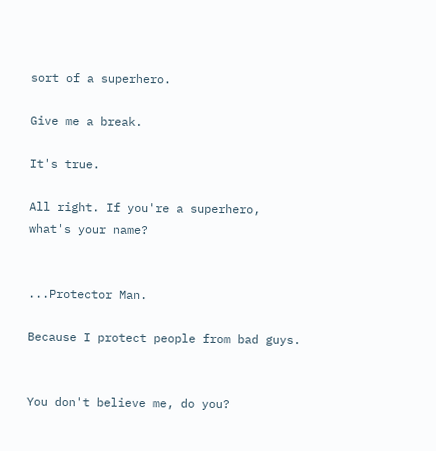sort of a superhero.

Give me a break.

It's true.

All right. If you're a superhero,
what's your name?


...Protector Man.

Because I protect people from bad guys.


You don't believe me, do you?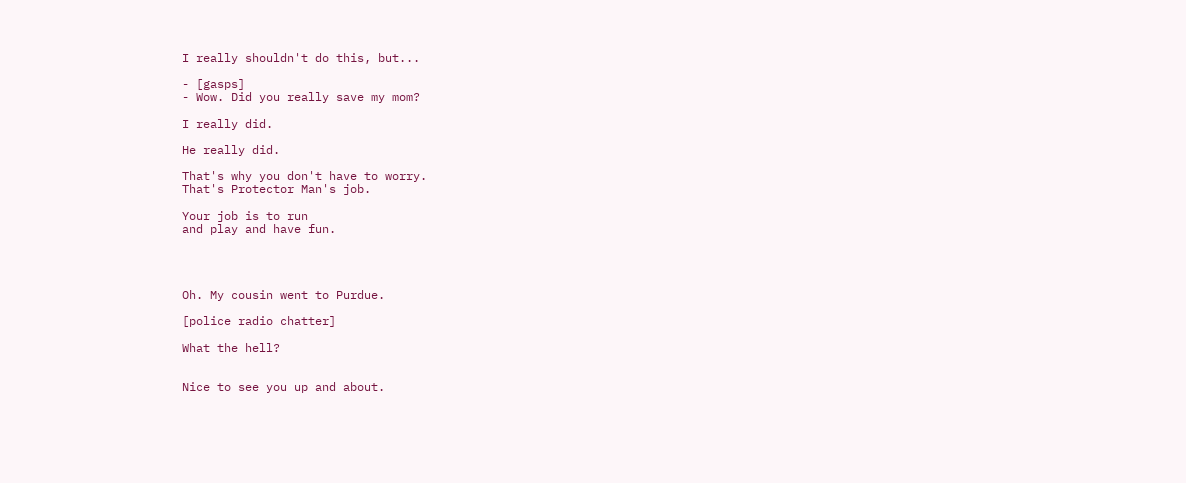I really shouldn't do this, but...

- [gasps]
- Wow. Did you really save my mom?

I really did.

He really did.

That's why you don't have to worry.
That's Protector Man's job.

Your job is to run
and play and have fun.




Oh. My cousin went to Purdue.

[police radio chatter]

What the hell?


Nice to see you up and about.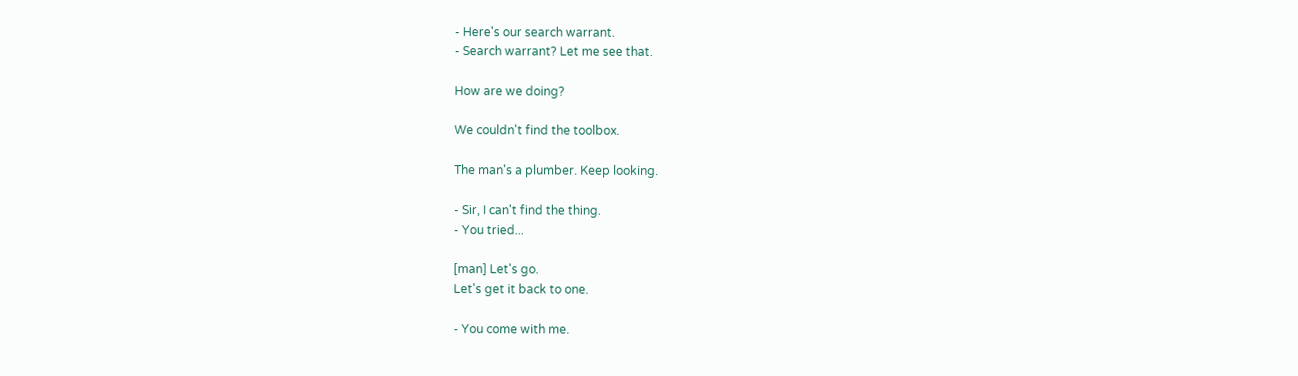- Here's our search warrant.
- Search warrant? Let me see that.

How are we doing?

We couldn't find the toolbox.

The man's a plumber. Keep looking.

- Sir, I can't find the thing.
- You tried...

[man] Let's go.
Let's get it back to one.

- You come with me.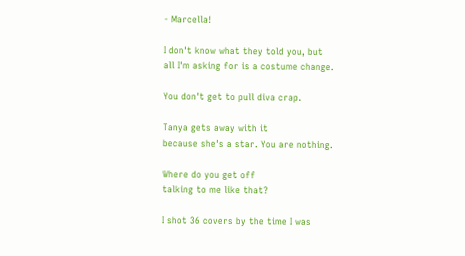- Marcella!

I don't know what they told you, but
all I'm asking for is a costume change.

You don't get to pull diva crap.

Tanya gets away with it
because she's a star. You are nothing.

Where do you get off
talking to me like that?

I shot 36 covers by the time I was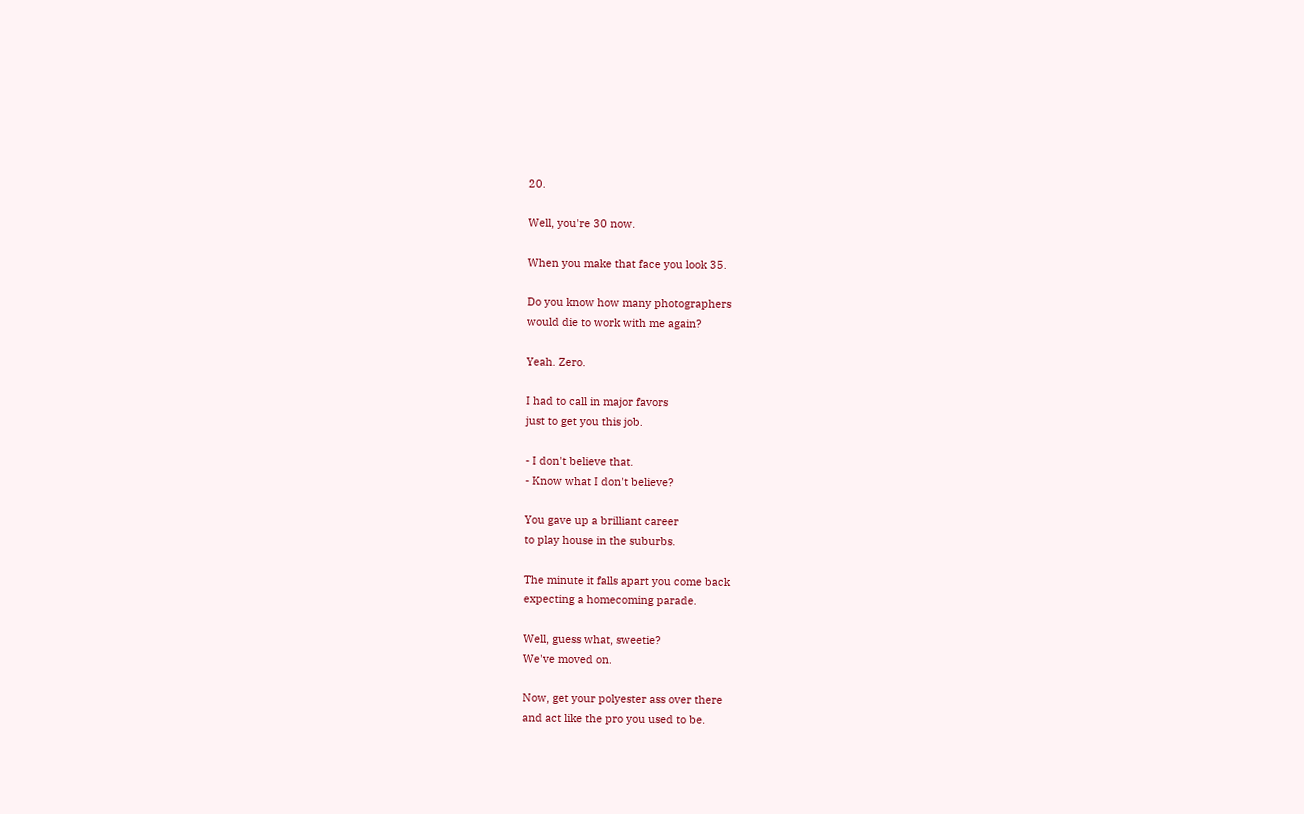20.

Well, you're 30 now.

When you make that face you look 35.

Do you know how many photographers
would die to work with me again?

Yeah. Zero.

I had to call in major favors
just to get you this job.

- I don't believe that.
- Know what I don't believe?

You gave up a brilliant career
to play house in the suburbs.

The minute it falls apart you come back
expecting a homecoming parade.

Well, guess what, sweetie?
We've moved on.

Now, get your polyester ass over there
and act like the pro you used to be.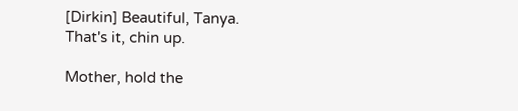[Dirkin] Beautiful, Tanya.
That's it, chin up.

Mother, hold the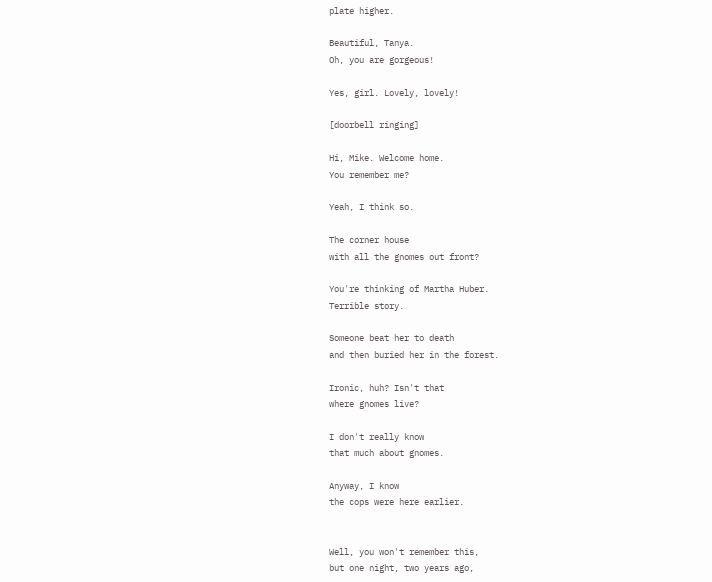plate higher.

Beautiful, Tanya.
Oh, you are gorgeous!

Yes, girl. Lovely, lovely!

[doorbell ringing]

Hi, Mike. Welcome home.
You remember me?

Yeah, I think so.

The corner house
with all the gnomes out front?

You're thinking of Martha Huber.
Terrible story.

Someone beat her to death
and then buried her in the forest.

Ironic, huh? Isn't that
where gnomes live?

I don't really know
that much about gnomes.

Anyway, I know
the cops were here earlier.


Well, you won't remember this,
but one night, two years ago,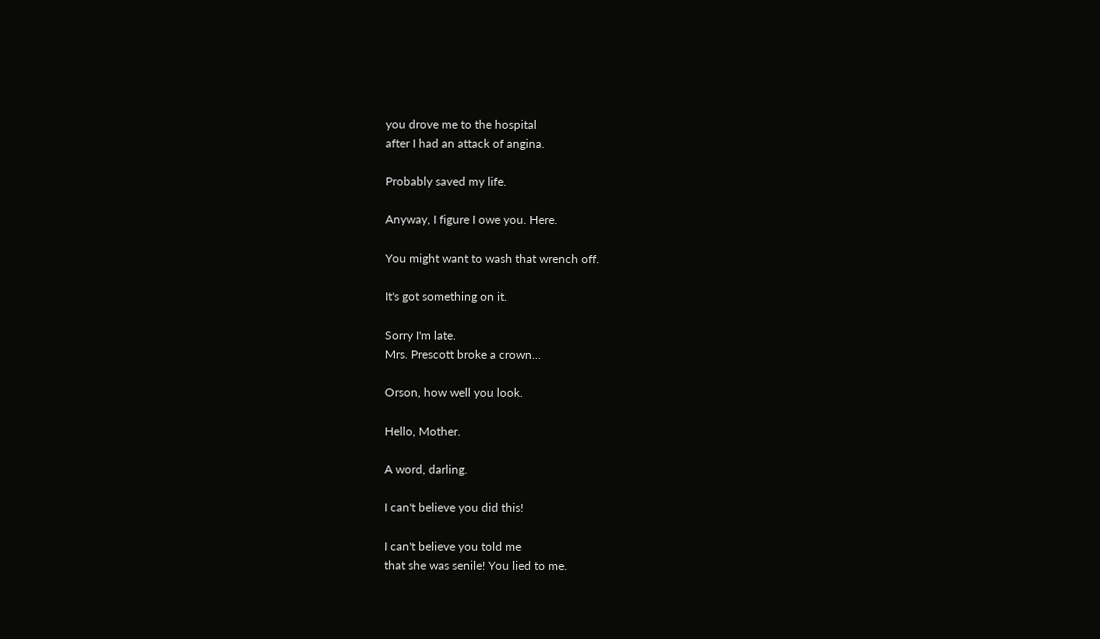you drove me to the hospital
after I had an attack of angina.

Probably saved my life.

Anyway, I figure I owe you. Here.

You might want to wash that wrench off.

It's got something on it.

Sorry I'm late.
Mrs. Prescott broke a crown...

Orson, how well you look.

Hello, Mother.

A word, darling.

I can't believe you did this!

I can't believe you told me
that she was senile! You lied to me.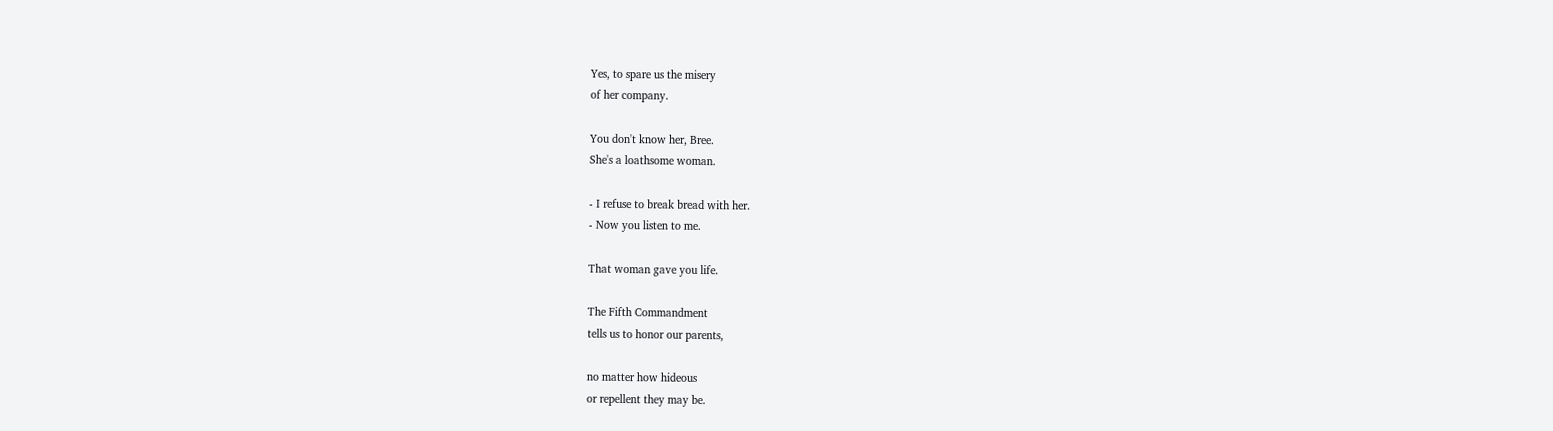Yes, to spare us the misery
of her company.

You don't know her, Bree.
She's a loathsome woman.

- I refuse to break bread with her.
- Now you listen to me.

That woman gave you life.

The Fifth Commandment
tells us to honor our parents,

no matter how hideous
or repellent they may be.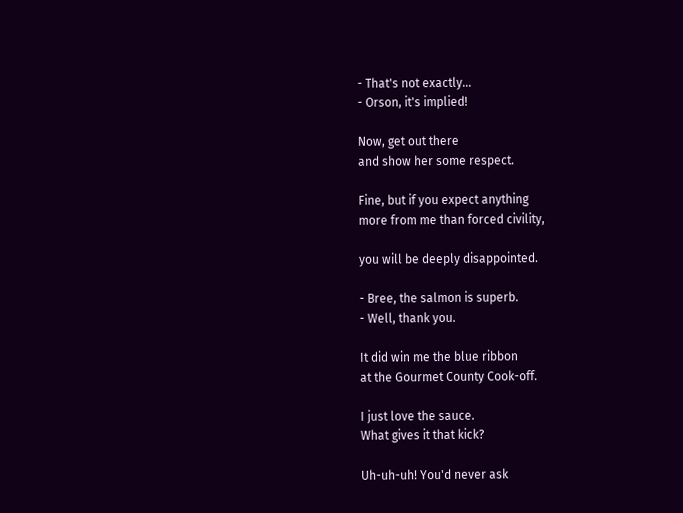- That's not exactly...
- Orson, it's implied!

Now, get out there
and show her some respect.

Fine, but if you expect anything
more from me than forced civility,

you will be deeply disappointed.

- Bree, the salmon is superb.
- Well, thank you.

It did win me the blue ribbon
at the Gourmet County Cook-off.

I just love the sauce.
What gives it that kick?

Uh-uh-uh! You'd never ask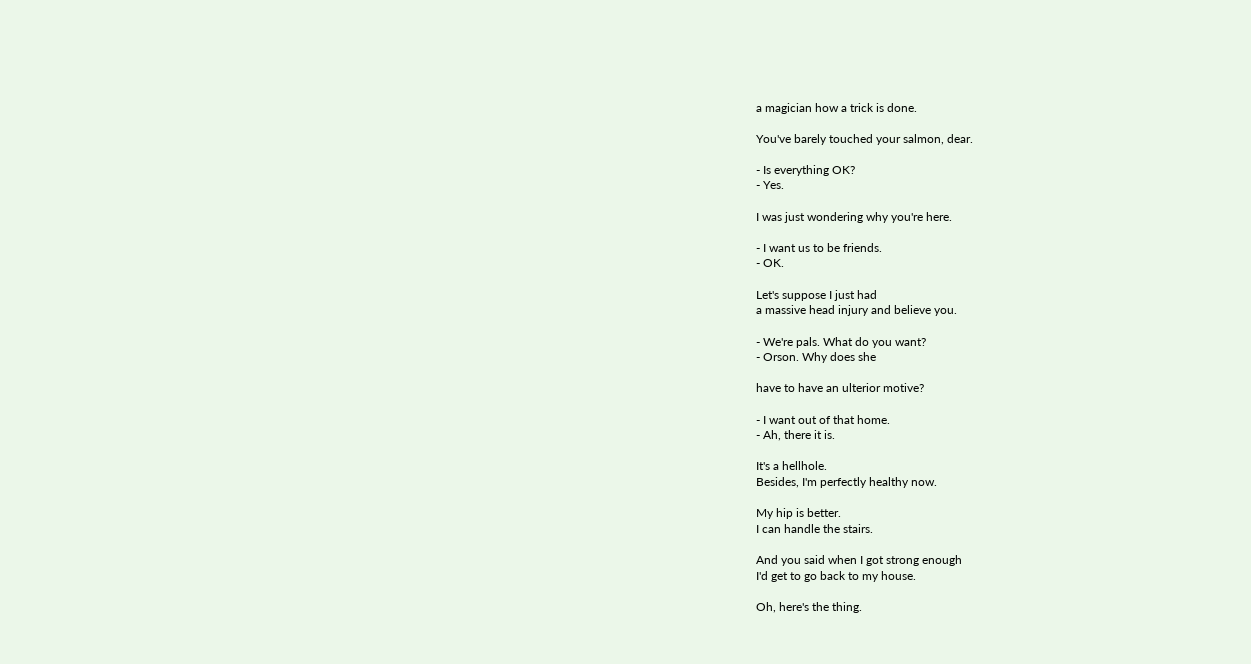a magician how a trick is done.

You've barely touched your salmon, dear.

- Is everything OK?
- Yes.

I was just wondering why you're here.

- I want us to be friends.
- OK.

Let's suppose I just had
a massive head injury and believe you.

- We're pals. What do you want?
- Orson. Why does she

have to have an ulterior motive?

- I want out of that home.
- Ah, there it is.

It's a hellhole.
Besides, I'm perfectly healthy now.

My hip is better.
I can handle the stairs.

And you said when I got strong enough
I'd get to go back to my house.

Oh, here's the thing.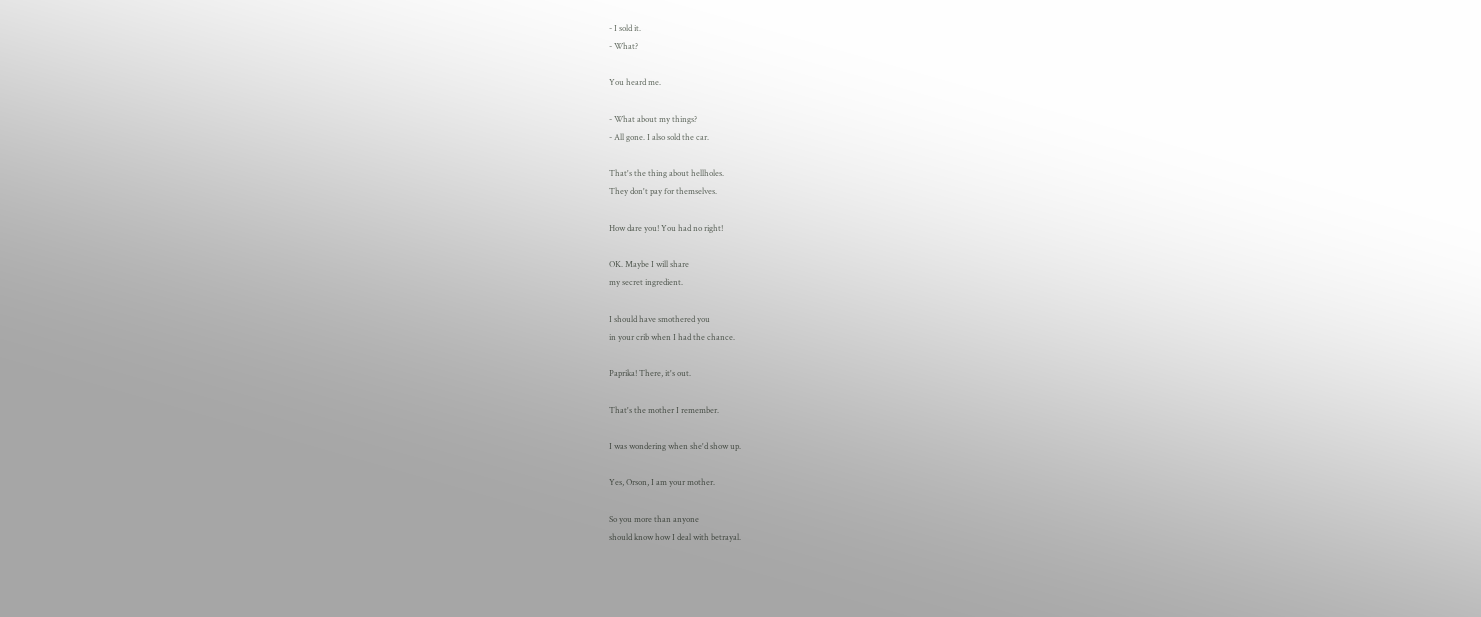- I sold it.
- What?

You heard me.

- What about my things?
- All gone. I also sold the car.

That's the thing about hellholes.
They don't pay for themselves.

How dare you! You had no right!

OK. Maybe I will share
my secret ingredient.

I should have smothered you
in your crib when I had the chance.

Paprika! There, it's out.

That's the mother I remember.

I was wondering when she'd show up.

Yes, Orson, I am your mother.

So you more than anyone
should know how I deal with betrayal.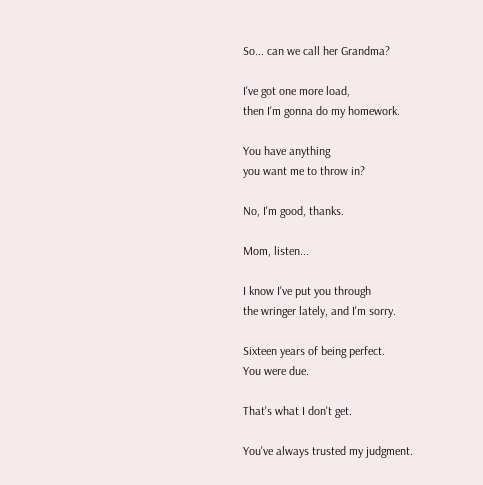So... can we call her Grandma?

I've got one more load,
then I'm gonna do my homework.

You have anything
you want me to throw in?

No, I'm good, thanks.

Mom, listen...

I know I've put you through
the wringer lately, and I'm sorry.

Sixteen years of being perfect.
You were due.

That's what I don't get.

You've always trusted my judgment.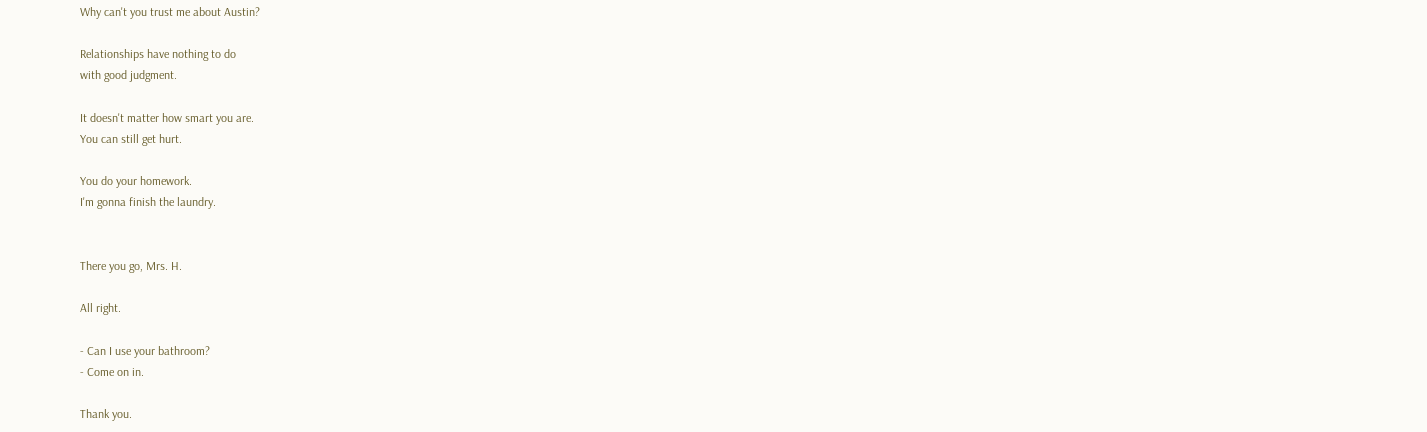Why can't you trust me about Austin?

Relationships have nothing to do
with good judgment.

It doesn't matter how smart you are.
You can still get hurt.

You do your homework.
I'm gonna finish the laundry.


There you go, Mrs. H.

All right.

- Can I use your bathroom?
- Come on in.

Thank you.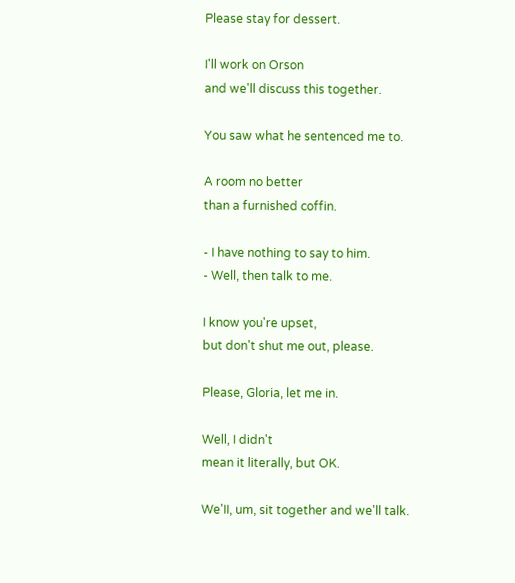Please stay for dessert.

I'll work on Orson
and we'll discuss this together.

You saw what he sentenced me to.

A room no better
than a furnished coffin.

- I have nothing to say to him.
- Well, then talk to me.

I know you're upset,
but don't shut me out, please.

Please, Gloria, let me in.

Well, I didn't
mean it literally, but OK.

We'II, um, sit together and we'll talk.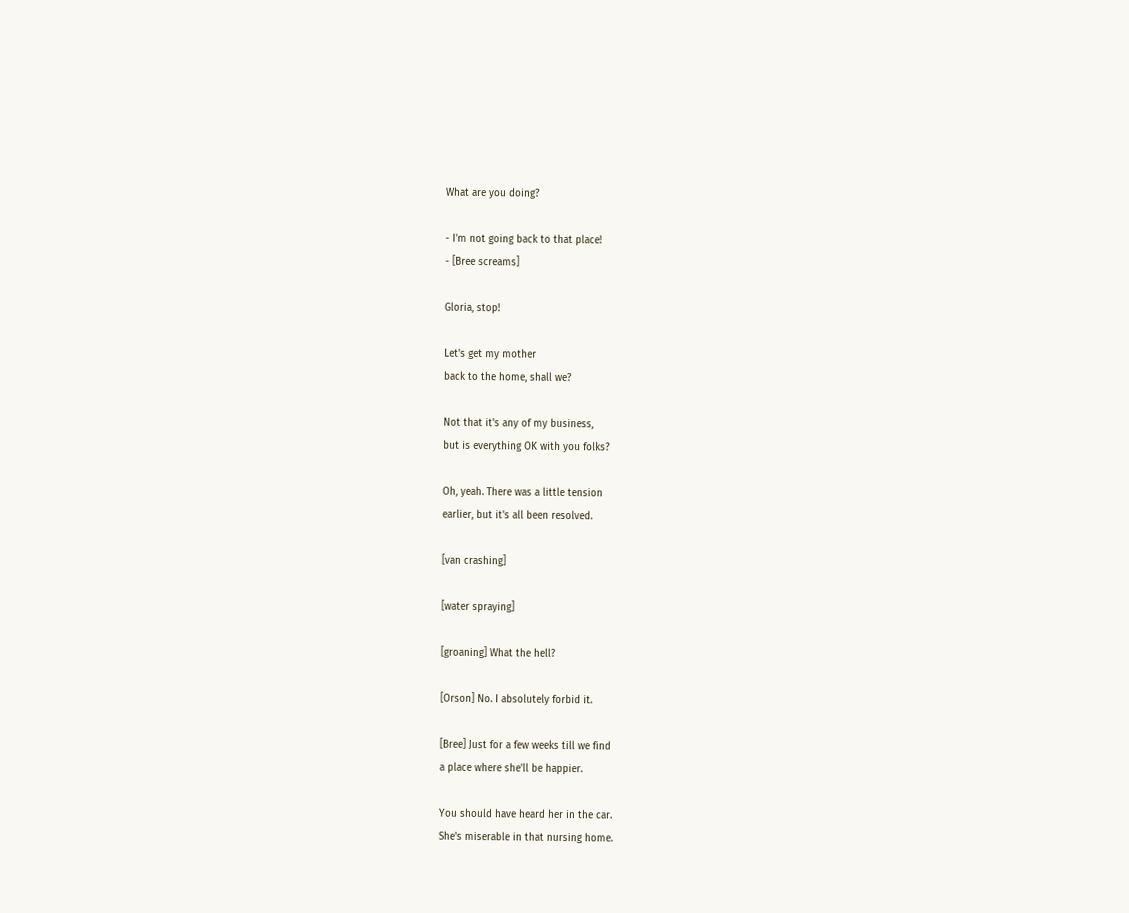What are you doing?

- I'm not going back to that place!
- [Bree screams]

Gloria, stop!

Let's get my mother
back to the home, shall we?

Not that it's any of my business,
but is everything OK with you folks?

Oh, yeah. There was a little tension
earlier, but it's all been resolved.

[van crashing]

[water spraying]

[groaning] What the hell?

[Orson] No. I absolutely forbid it.

[Bree] Just for a few weeks till we find
a place where she'll be happier.

You should have heard her in the car.
She's miserable in that nursing home.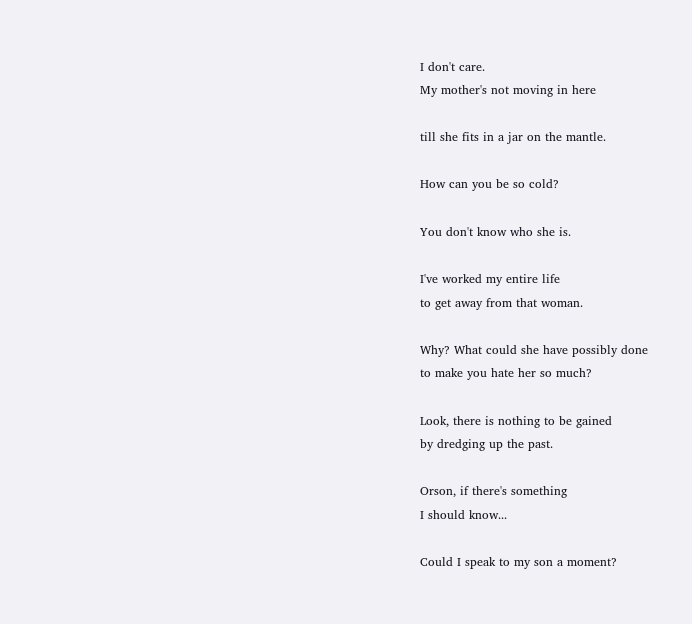I don't care.
My mother's not moving in here

till she fits in a jar on the mantle.

How can you be so cold?

You don't know who she is.

I've worked my entire life
to get away from that woman.

Why? What could she have possibly done
to make you hate her so much?

Look, there is nothing to be gained
by dredging up the past.

Orson, if there's something
I should know...

Could I speak to my son a moment?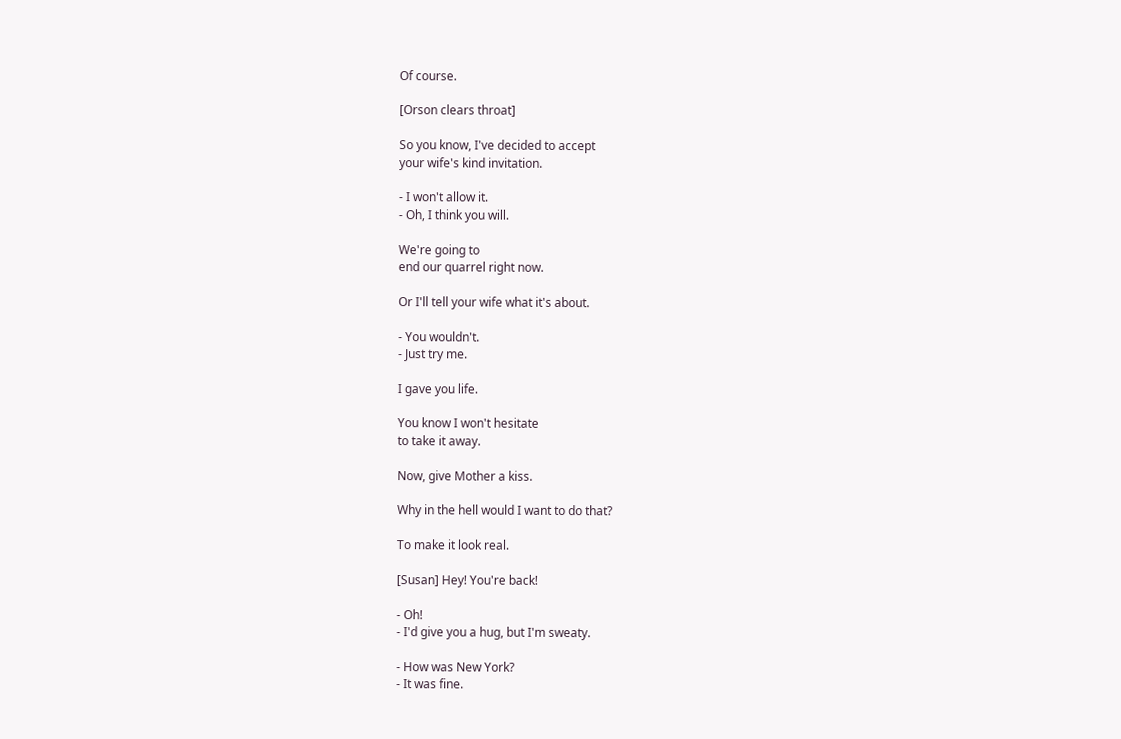Of course.

[Orson clears throat]

So you know, I've decided to accept
your wife's kind invitation.

- I won't allow it.
- Oh, I think you will.

We're going to
end our quarrel right now.

Or I'll tell your wife what it's about.

- You wouldn't.
- Just try me.

I gave you life.

You know I won't hesitate
to take it away.

Now, give Mother a kiss.

Why in the hell would I want to do that?

To make it look real.

[Susan] Hey! You're back!

- Oh!
- I'd give you a hug, but I'm sweaty.

- How was New York?
- It was fine.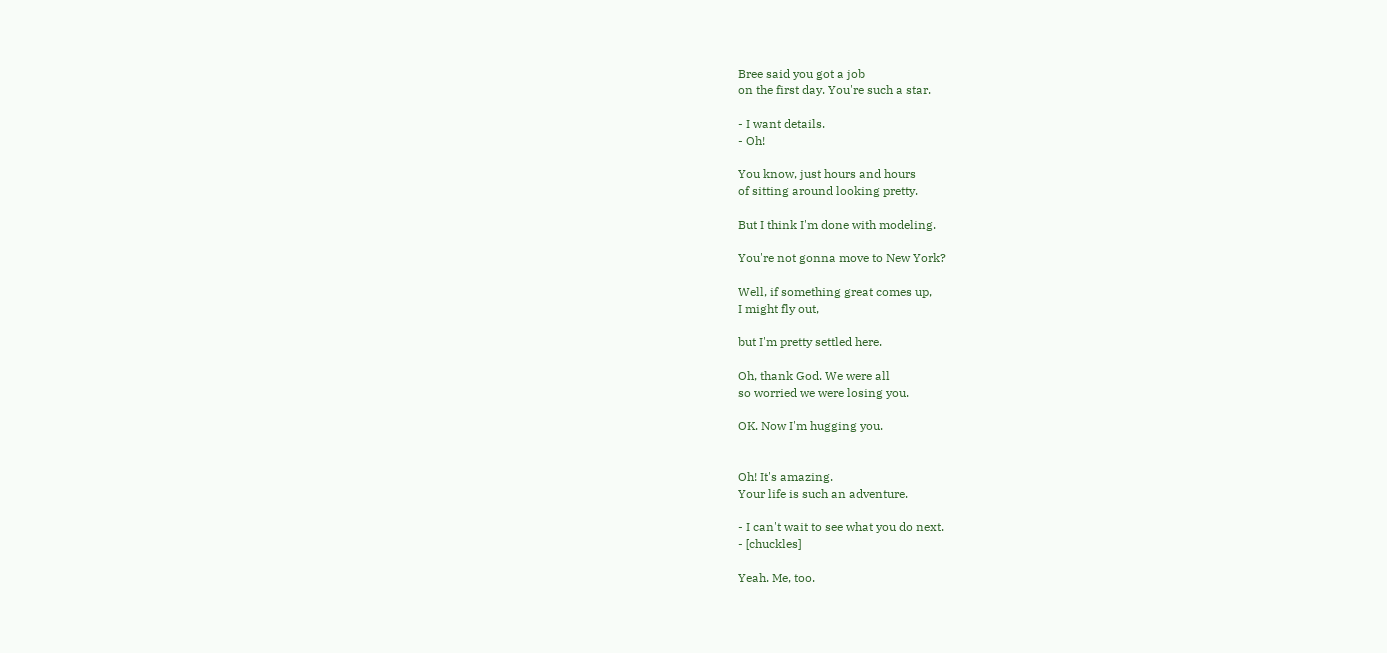Bree said you got a job
on the first day. You're such a star.

- I want details.
- Oh!

You know, just hours and hours
of sitting around looking pretty.

But I think I'm done with modeling.

You're not gonna move to New York?

Well, if something great comes up,
I might fly out,

but I'm pretty settled here.

Oh, thank God. We were all
so worried we were losing you.

OK. Now I'm hugging you.


Oh! It's amazing.
Your life is such an adventure.

- I can't wait to see what you do next.
- [chuckles]

Yeah. Me, too.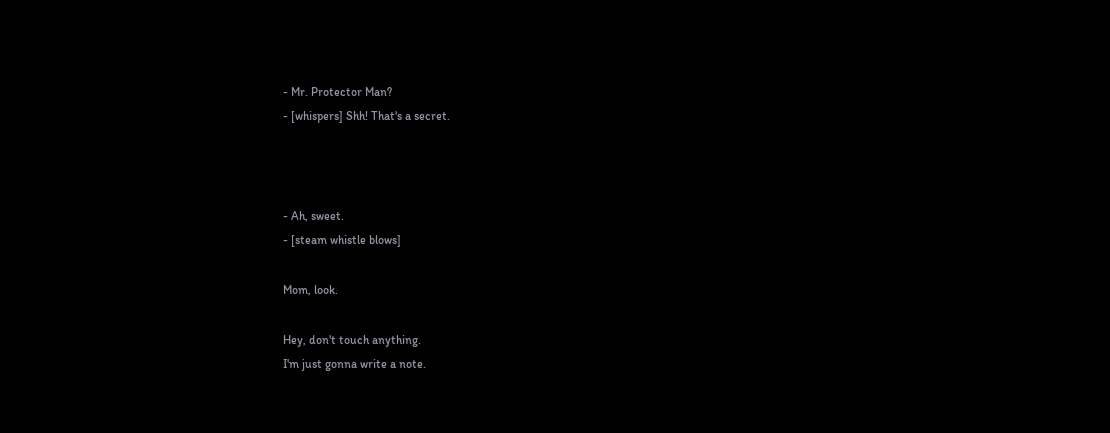- Mr. Protector Man?
- [whispers] Shh! That's a secret.



- Ah, sweet.
- [steam whistle blows]

Mom, look.

Hey, don't touch anything.
I'm just gonna write a note.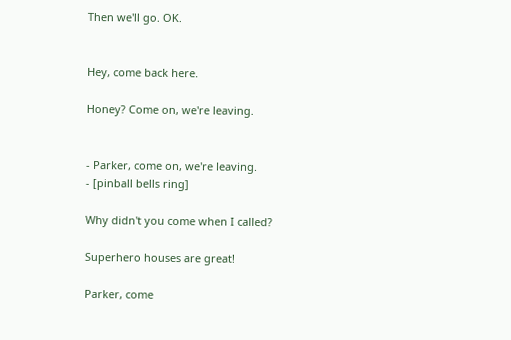Then we'll go. OK.


Hey, come back here.

Honey? Come on, we're leaving.


- Parker, come on, we're leaving.
- [pinball bells ring]

Why didn't you come when I called?

Superhero houses are great!

Parker, come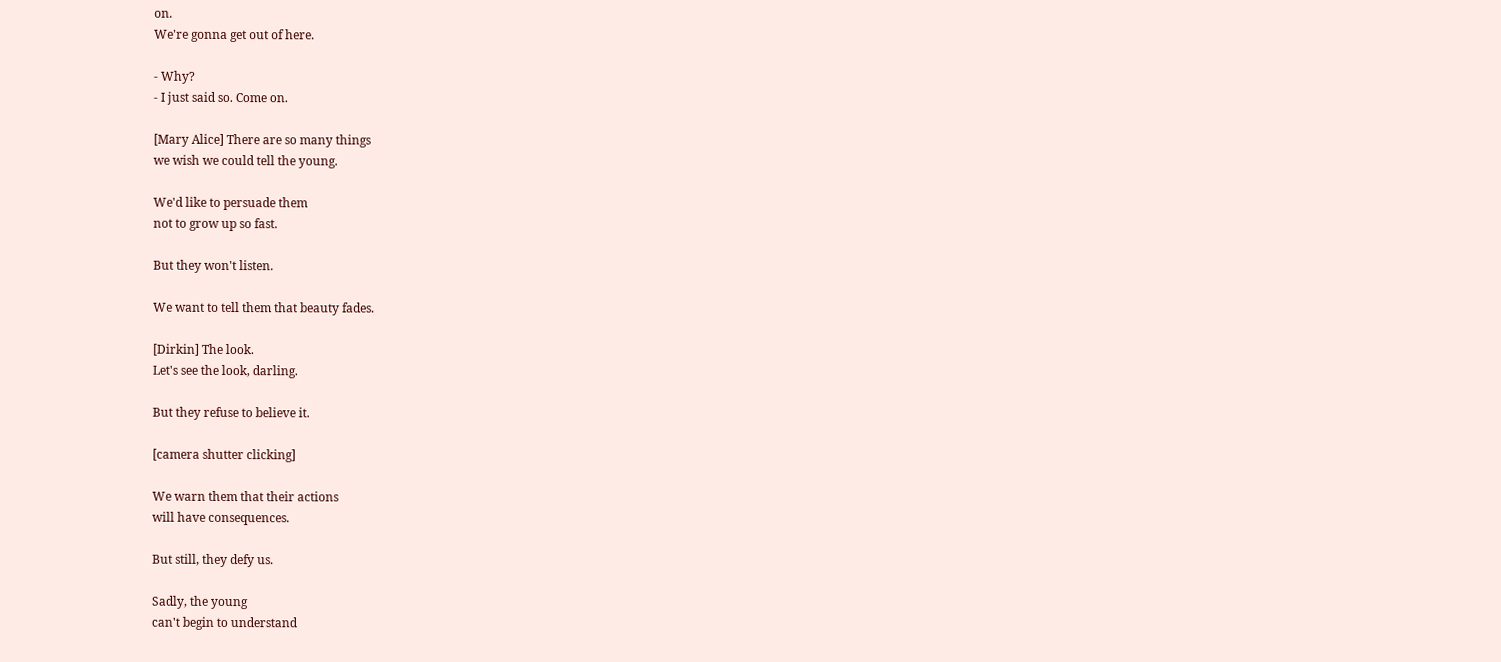on.
We're gonna get out of here.

- Why?
- I just said so. Come on.

[Mary Alice] There are so many things
we wish we could tell the young.

We'd like to persuade them
not to grow up so fast.

But they won't listen.

We want to tell them that beauty fades.

[Dirkin] The look.
Let's see the look, darling.

But they refuse to believe it.

[camera shutter clicking]

We warn them that their actions
will have consequences.

But still, they defy us.

Sadly, the young
can't begin to understand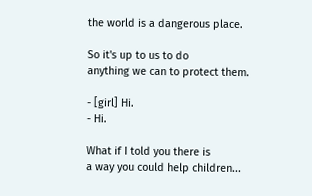the world is a dangerous place.

So it's up to us to do
anything we can to protect them.

- [girl] Hi.
- Hi.

What if I told you there is
a way you could help children...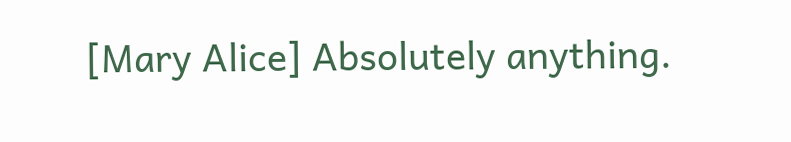[Mary Alice] Absolutely anything.